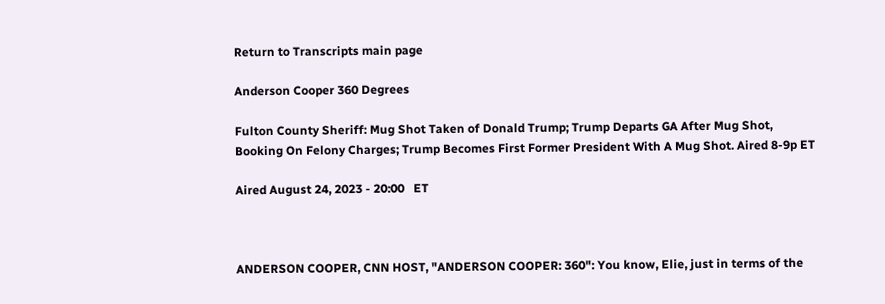Return to Transcripts main page

Anderson Cooper 360 Degrees

Fulton County Sheriff: Mug Shot Taken of Donald Trump; Trump Departs GA After Mug Shot, Booking On Felony Charges; Trump Becomes First Former President With A Mug Shot. Aired 8-9p ET

Aired August 24, 2023 - 20:00   ET



ANDERSON COOPER, CNN HOST, "ANDERSON COOPER: 360": You know, Elie, just in terms of the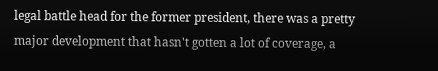legal battle head for the former president, there was a pretty major development that hasn't gotten a lot of coverage, a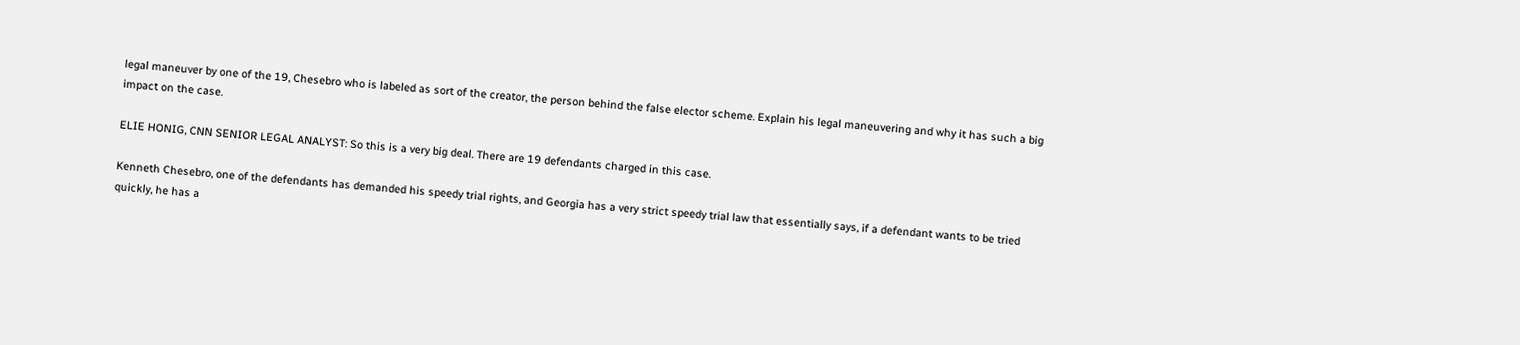legal maneuver by one of the 19, Chesebro who is labeled as sort of the creator, the person behind the false elector scheme. Explain his legal maneuvering and why it has such a big impact on the case.

ELIE HONIG, CNN SENIOR LEGAL ANALYST: So this is a very big deal. There are 19 defendants charged in this case.

Kenneth Chesebro, one of the defendants has demanded his speedy trial rights, and Georgia has a very strict speedy trial law that essentially says, if a defendant wants to be tried quickly, he has a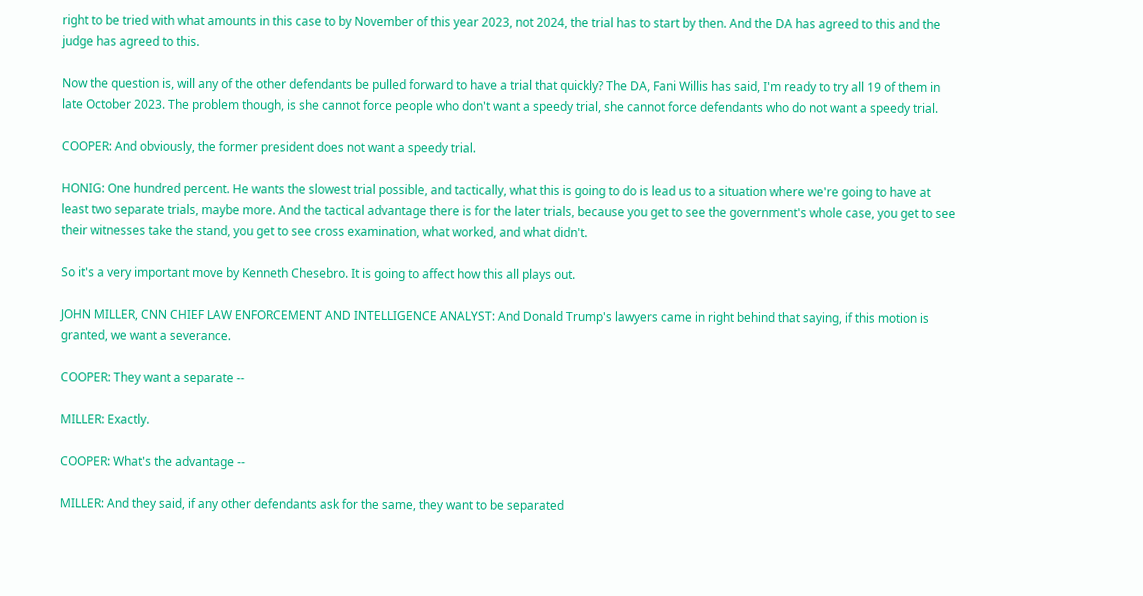right to be tried with what amounts in this case to by November of this year 2023, not 2024, the trial has to start by then. And the DA has agreed to this and the judge has agreed to this.

Now the question is, will any of the other defendants be pulled forward to have a trial that quickly? The DA, Fani Willis has said, I'm ready to try all 19 of them in late October 2023. The problem though, is she cannot force people who don't want a speedy trial, she cannot force defendants who do not want a speedy trial.

COOPER: And obviously, the former president does not want a speedy trial.

HONIG: One hundred percent. He wants the slowest trial possible, and tactically, what this is going to do is lead us to a situation where we're going to have at least two separate trials, maybe more. And the tactical advantage there is for the later trials, because you get to see the government's whole case, you get to see their witnesses take the stand, you get to see cross examination, what worked, and what didn't.

So it's a very important move by Kenneth Chesebro. It is going to affect how this all plays out.

JOHN MILLER, CNN CHIEF LAW ENFORCEMENT AND INTELLIGENCE ANALYST: And Donald Trump's lawyers came in right behind that saying, if this motion is granted, we want a severance.

COOPER: They want a separate --

MILLER: Exactly.

COOPER: What's the advantage --

MILLER: And they said, if any other defendants ask for the same, they want to be separated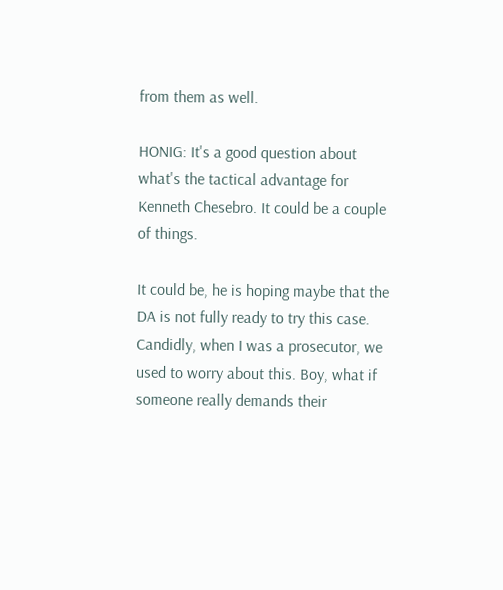from them as well.

HONIG: It's a good question about what's the tactical advantage for Kenneth Chesebro. It could be a couple of things.

It could be, he is hoping maybe that the DA is not fully ready to try this case. Candidly, when I was a prosecutor, we used to worry about this. Boy, what if someone really demands their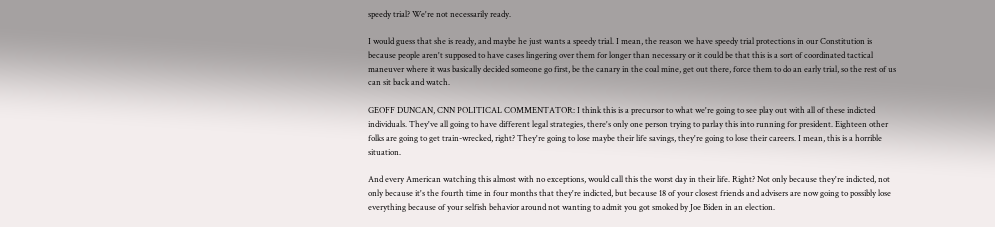speedy trial? We're not necessarily ready.

I would guess that she is ready, and maybe he just wants a speedy trial. I mean, the reason we have speedy trial protections in our Constitution is because people aren't supposed to have cases lingering over them for longer than necessary or it could be that this is a sort of coordinated tactical maneuver where it was basically decided someone go first, be the canary in the coal mine, get out there, force them to do an early trial, so the rest of us can sit back and watch.

GEOFF DUNCAN, CNN POLITICAL COMMENTATOR: I think this is a precursor to what we're going to see play out with all of these indicted individuals. They've all going to have different legal strategies, there's only one person trying to parlay this into running for president. Eighteen other folks are going to get train-wrecked, right? They're going to lose maybe their life savings, they're going to lose their careers. I mean, this is a horrible situation.

And every American watching this almost with no exceptions, would call this the worst day in their life. Right? Not only because they're indicted, not only because it's the fourth time in four months that they're indicted, but because 18 of your closest friends and advisers are now going to possibly lose everything because of your selfish behavior around not wanting to admit you got smoked by Joe Biden in an election.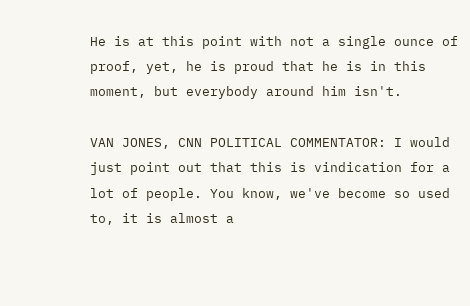He is at this point with not a single ounce of proof, yet, he is proud that he is in this moment, but everybody around him isn't.

VAN JONES, CNN POLITICAL COMMENTATOR: I would just point out that this is vindication for a lot of people. You know, we've become so used to, it is almost a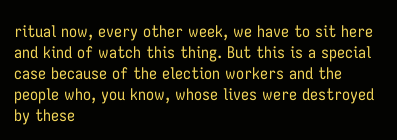ritual now, every other week, we have to sit here and kind of watch this thing. But this is a special case because of the election workers and the people who, you know, whose lives were destroyed by these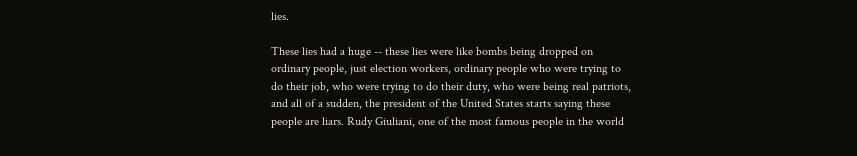lies.

These lies had a huge -- these lies were like bombs being dropped on ordinary people, just election workers, ordinary people who were trying to do their job, who were trying to do their duty, who were being real patriots, and all of a sudden, the president of the United States starts saying these people are liars. Rudy Giuliani, one of the most famous people in the world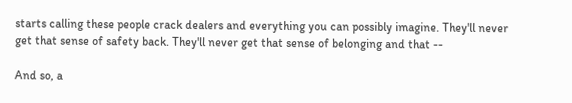starts calling these people crack dealers and everything you can possibly imagine. They'll never get that sense of safety back. They'll never get that sense of belonging and that --

And so, a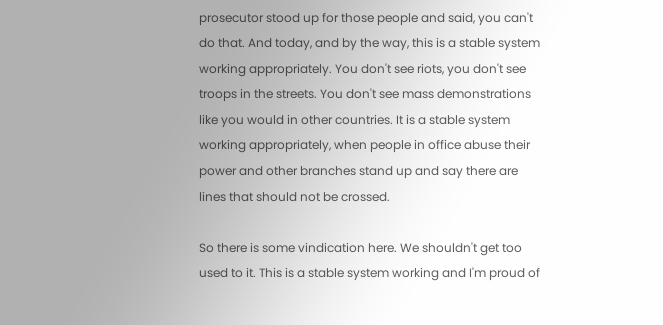prosecutor stood up for those people and said, you can't do that. And today, and by the way, this is a stable system working appropriately. You don't see riots, you don't see troops in the streets. You don't see mass demonstrations like you would in other countries. It is a stable system working appropriately, when people in office abuse their power and other branches stand up and say there are lines that should not be crossed.

So there is some vindication here. We shouldn't get too used to it. This is a stable system working and I'm proud of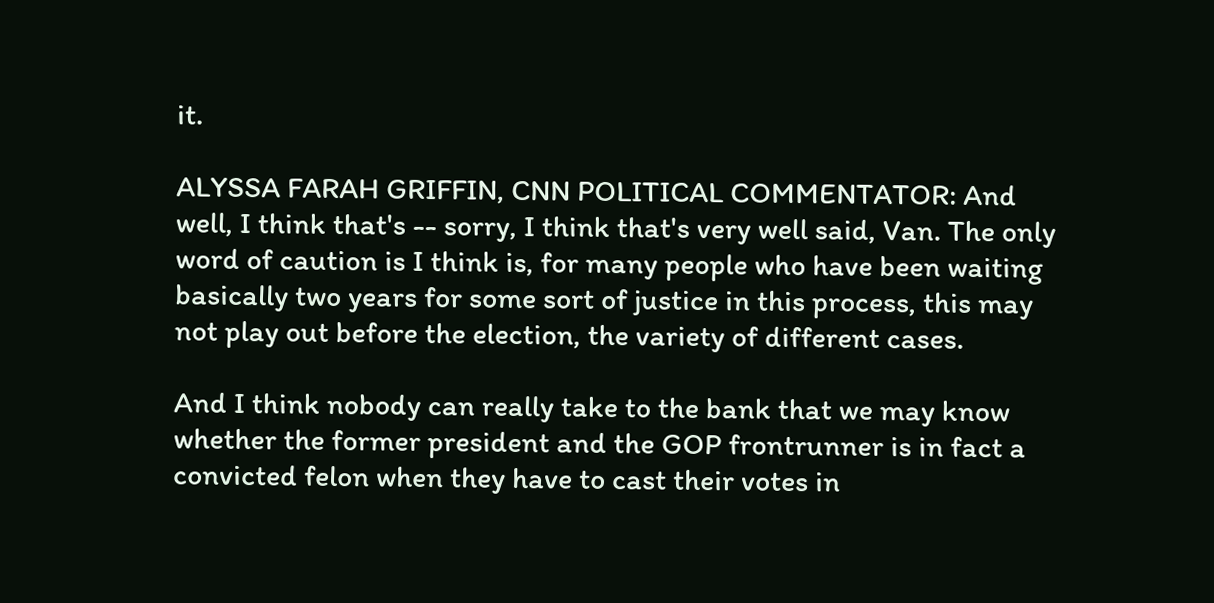it.

ALYSSA FARAH GRIFFIN, CNN POLITICAL COMMENTATOR: And well, I think that's -- sorry, I think that's very well said, Van. The only word of caution is I think is, for many people who have been waiting basically two years for some sort of justice in this process, this may not play out before the election, the variety of different cases.

And I think nobody can really take to the bank that we may know whether the former president and the GOP frontrunner is in fact a convicted felon when they have to cast their votes in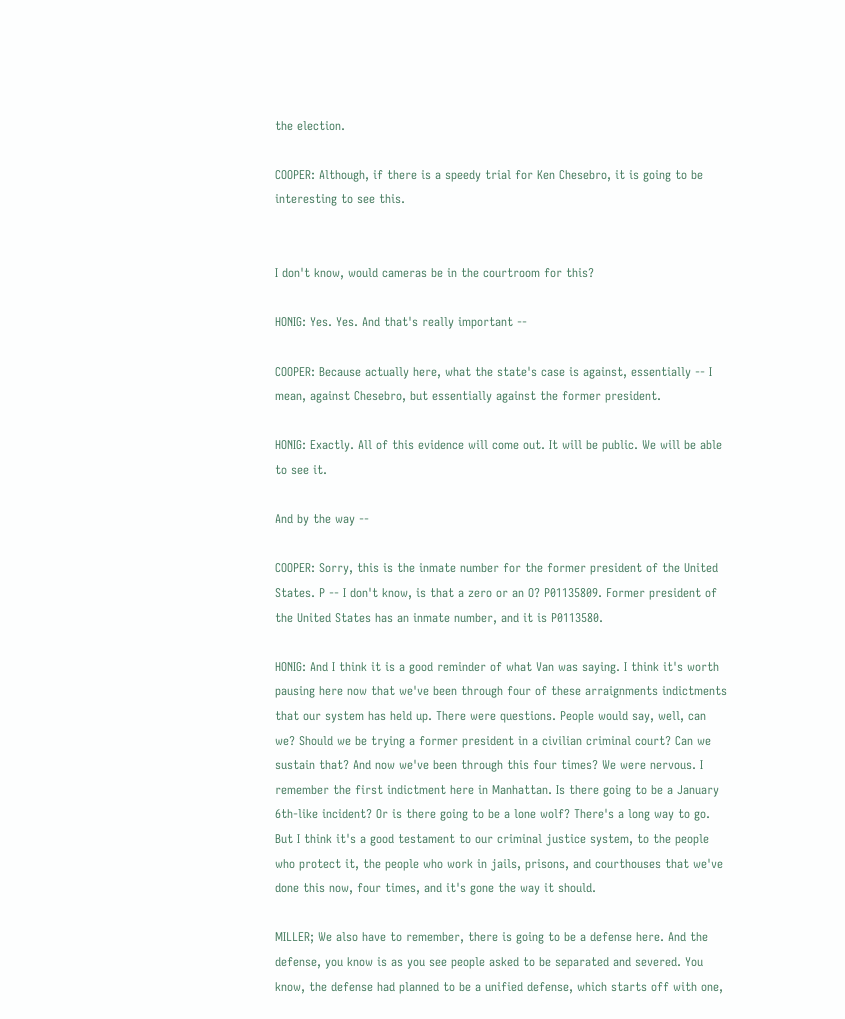the election.

COOPER: Although, if there is a speedy trial for Ken Chesebro, it is going to be interesting to see this.


I don't know, would cameras be in the courtroom for this?

HONIG: Yes. Yes. And that's really important --

COOPER: Because actually here, what the state's case is against, essentially -- I mean, against Chesebro, but essentially against the former president.

HONIG: Exactly. All of this evidence will come out. It will be public. We will be able to see it.

And by the way --

COOPER: Sorry, this is the inmate number for the former president of the United States. P -- I don't know, is that a zero or an O? P01135809. Former president of the United States has an inmate number, and it is P0113580.

HONIG: And I think it is a good reminder of what Van was saying. I think it's worth pausing here now that we've been through four of these arraignments indictments that our system has held up. There were questions. People would say, well, can we? Should we be trying a former president in a civilian criminal court? Can we sustain that? And now we've been through this four times? We were nervous. I remember the first indictment here in Manhattan. Is there going to be a January 6th-like incident? Or is there going to be a lone wolf? There's a long way to go. But I think it's a good testament to our criminal justice system, to the people who protect it, the people who work in jails, prisons, and courthouses that we've done this now, four times, and it's gone the way it should.

MILLER; We also have to remember, there is going to be a defense here. And the defense, you know is as you see people asked to be separated and severed. You know, the defense had planned to be a unified defense, which starts off with one,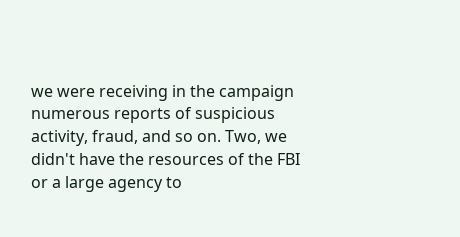we were receiving in the campaign numerous reports of suspicious activity, fraud, and so on. Two, we didn't have the resources of the FBI or a large agency to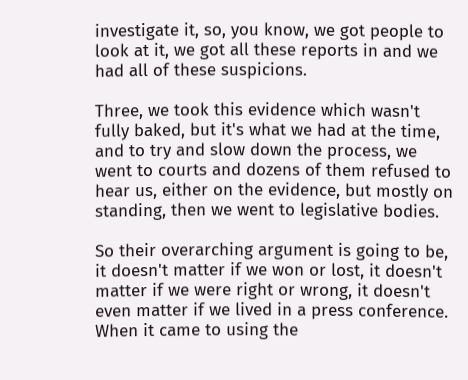investigate it, so, you know, we got people to look at it, we got all these reports in and we had all of these suspicions.

Three, we took this evidence which wasn't fully baked, but it's what we had at the time, and to try and slow down the process, we went to courts and dozens of them refused to hear us, either on the evidence, but mostly on standing, then we went to legislative bodies.

So their overarching argument is going to be, it doesn't matter if we won or lost, it doesn't matter if we were right or wrong, it doesn't even matter if we lived in a press conference. When it came to using the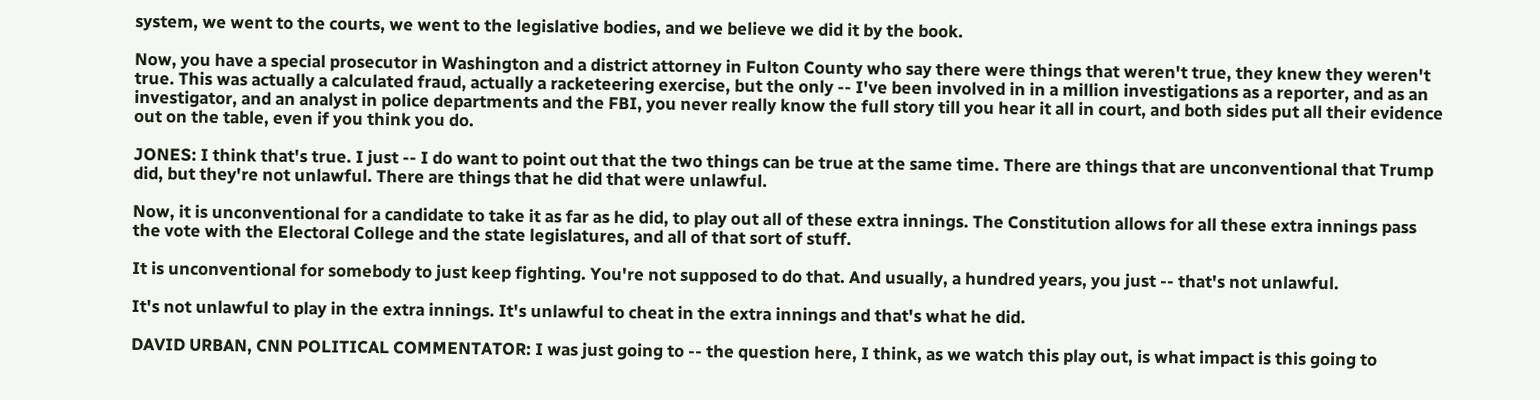system, we went to the courts, we went to the legislative bodies, and we believe we did it by the book.

Now, you have a special prosecutor in Washington and a district attorney in Fulton County who say there were things that weren't true, they knew they weren't true. This was actually a calculated fraud, actually a racketeering exercise, but the only -- I've been involved in in a million investigations as a reporter, and as an investigator, and an analyst in police departments and the FBI, you never really know the full story till you hear it all in court, and both sides put all their evidence out on the table, even if you think you do.

JONES: I think that's true. I just -- I do want to point out that the two things can be true at the same time. There are things that are unconventional that Trump did, but they're not unlawful. There are things that he did that were unlawful.

Now, it is unconventional for a candidate to take it as far as he did, to play out all of these extra innings. The Constitution allows for all these extra innings pass the vote with the Electoral College and the state legislatures, and all of that sort of stuff.

It is unconventional for somebody to just keep fighting. You're not supposed to do that. And usually, a hundred years, you just -- that's not unlawful.

It's not unlawful to play in the extra innings. It's unlawful to cheat in the extra innings and that's what he did.

DAVID URBAN, CNN POLITICAL COMMENTATOR: I was just going to -- the question here, I think, as we watch this play out, is what impact is this going to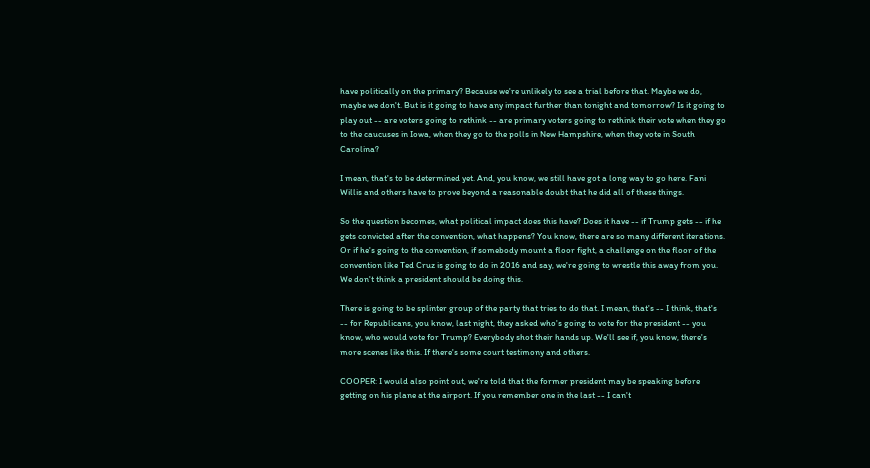have politically on the primary? Because we're unlikely to see a trial before that. Maybe we do, maybe we don't. But is it going to have any impact further than tonight and tomorrow? Is it going to play out -- are voters going to rethink -- are primary voters going to rethink their vote when they go to the caucuses in Iowa, when they go to the polls in New Hampshire, when they vote in South Carolina?

I mean, that's to be determined yet. And, you know, we still have got a long way to go here. Fani Willis and others have to prove beyond a reasonable doubt that he did all of these things.

So the question becomes, what political impact does this have? Does it have -- if Trump gets -- if he gets convicted after the convention, what happens? You know, there are so many different iterations. Or if he's going to the convention, if somebody mount a floor fight, a challenge on the floor of the convention like Ted Cruz is going to do in 2016 and say, we're going to wrestle this away from you. We don't think a president should be doing this.

There is going to be splinter group of the party that tries to do that. I mean, that's -- I think, that's -- for Republicans, you know, last night, they asked who's going to vote for the president -- you know, who would vote for Trump? Everybody shot their hands up. We'll see if, you know, there's more scenes like this. If there's some court testimony and others.

COOPER: I would also point out, we're told that the former president may be speaking before getting on his plane at the airport. If you remember one in the last -- I can't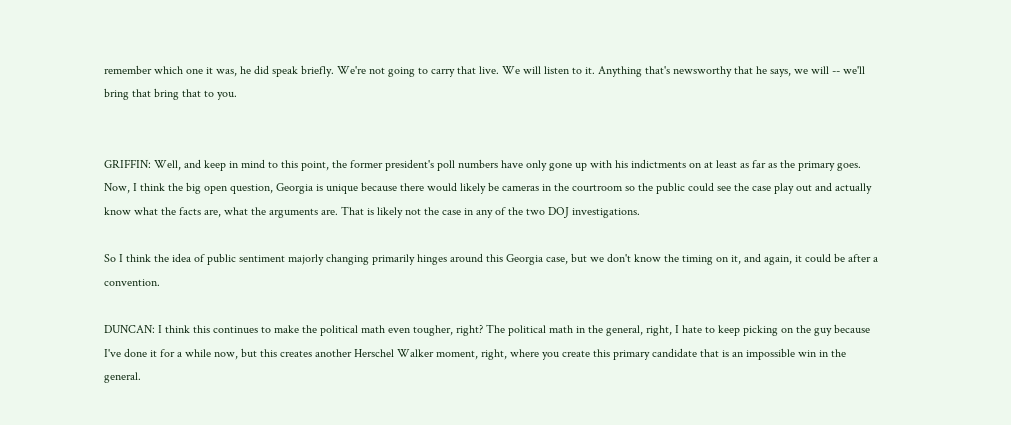remember which one it was, he did speak briefly. We're not going to carry that live. We will listen to it. Anything that's newsworthy that he says, we will -- we'll bring that bring that to you.


GRIFFIN: Well, and keep in mind to this point, the former president's poll numbers have only gone up with his indictments on at least as far as the primary goes. Now, I think the big open question, Georgia is unique because there would likely be cameras in the courtroom so the public could see the case play out and actually know what the facts are, what the arguments are. That is likely not the case in any of the two DOJ investigations.

So I think the idea of public sentiment majorly changing primarily hinges around this Georgia case, but we don't know the timing on it, and again, it could be after a convention.

DUNCAN: I think this continues to make the political math even tougher, right? The political math in the general, right, I hate to keep picking on the guy because I've done it for a while now, but this creates another Herschel Walker moment, right, where you create this primary candidate that is an impossible win in the general.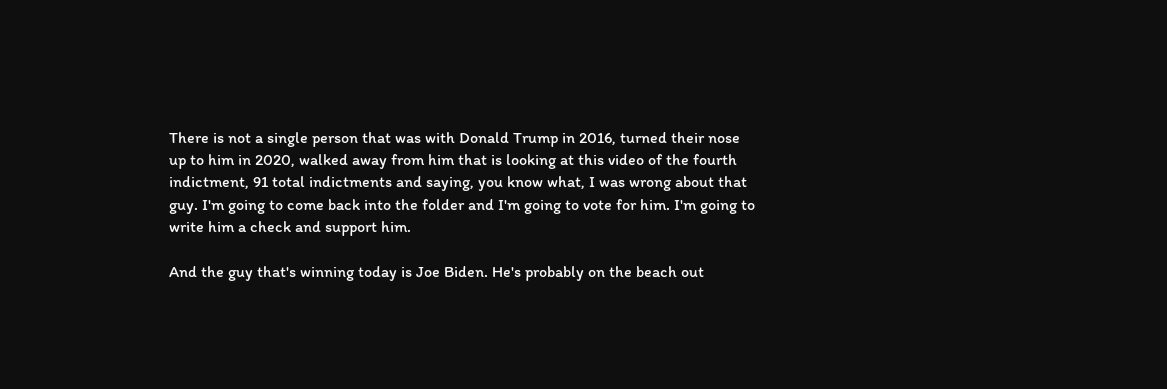There is not a single person that was with Donald Trump in 2016, turned their nose up to him in 2020, walked away from him that is looking at this video of the fourth indictment, 91 total indictments and saying, you know what, I was wrong about that guy. I'm going to come back into the folder and I'm going to vote for him. I'm going to write him a check and support him.

And the guy that's winning today is Joe Biden. He's probably on the beach out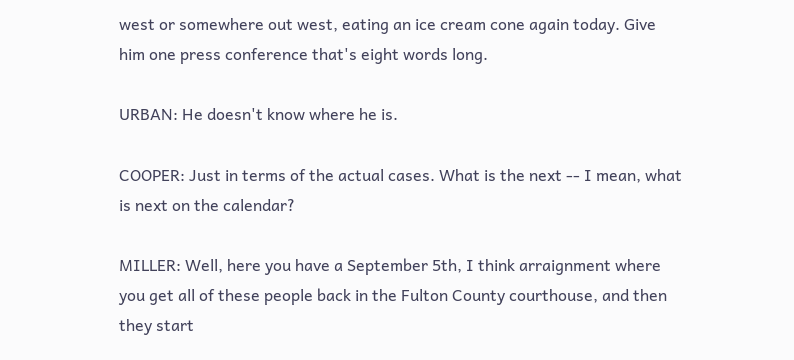west or somewhere out west, eating an ice cream cone again today. Give him one press conference that's eight words long.

URBAN: He doesn't know where he is.

COOPER: Just in terms of the actual cases. What is the next -- I mean, what is next on the calendar?

MILLER: Well, here you have a September 5th, I think arraignment where you get all of these people back in the Fulton County courthouse, and then they start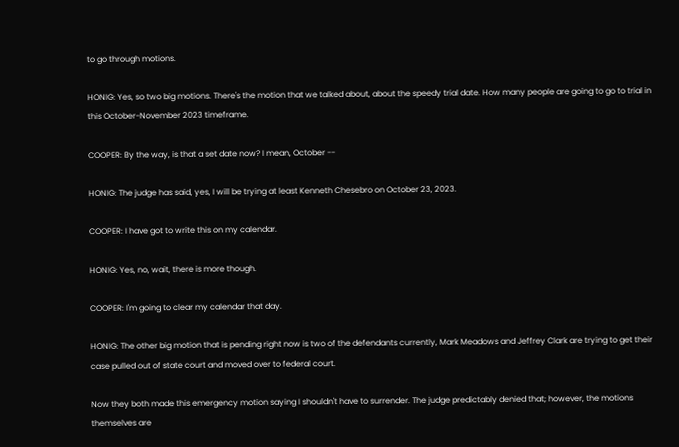to go through motions.

HONIG: Yes, so two big motions. There's the motion that we talked about, about the speedy trial date. How many people are going to go to trial in this October-November 2023 timeframe.

COOPER: By the way, is that a set date now? I mean, October --

HONIG: The judge has said, yes, I will be trying at least Kenneth Chesebro on October 23, 2023.

COOPER: I have got to write this on my calendar.

HONIG: Yes, no, wait, there is more though.

COOPER: I'm going to clear my calendar that day.

HONIG: The other big motion that is pending right now is two of the defendants currently, Mark Meadows and Jeffrey Clark are trying to get their case pulled out of state court and moved over to federal court.

Now they both made this emergency motion saying I shouldn't have to surrender. The judge predictably denied that; however, the motions themselves are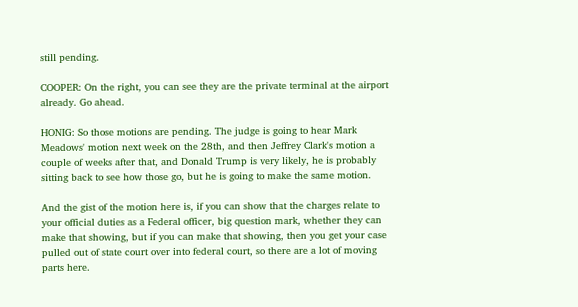still pending.

COOPER: On the right, you can see they are the private terminal at the airport already. Go ahead.

HONIG: So those motions are pending. The judge is going to hear Mark Meadows' motion next week on the 28th, and then Jeffrey Clark's motion a couple of weeks after that, and Donald Trump is very likely, he is probably sitting back to see how those go, but he is going to make the same motion.

And the gist of the motion here is, if you can show that the charges relate to your official duties as a Federal officer, big question mark, whether they can make that showing, but if you can make that showing, then you get your case pulled out of state court over into federal court, so there are a lot of moving parts here.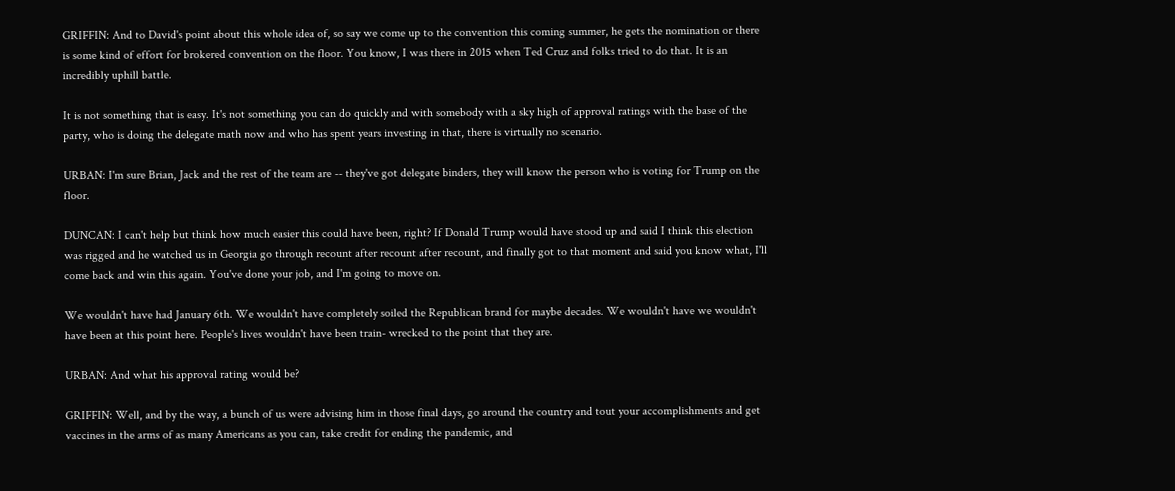GRIFFIN: And to David's point about this whole idea of, so say we come up to the convention this coming summer, he gets the nomination or there is some kind of effort for brokered convention on the floor. You know, I was there in 2015 when Ted Cruz and folks tried to do that. It is an incredibly uphill battle.

It is not something that is easy. It's not something you can do quickly and with somebody with a sky high of approval ratings with the base of the party, who is doing the delegate math now and who has spent years investing in that, there is virtually no scenario.

URBAN: I'm sure Brian, Jack and the rest of the team are -- they've got delegate binders, they will know the person who is voting for Trump on the floor.

DUNCAN: I can't help but think how much easier this could have been, right? If Donald Trump would have stood up and said I think this election was rigged and he watched us in Georgia go through recount after recount after recount, and finally got to that moment and said you know what, I'll come back and win this again. You've done your job, and I'm going to move on.

We wouldn't have had January 6th. We wouldn't have completely soiled the Republican brand for maybe decades. We wouldn't have we wouldn't have been at this point here. People's lives wouldn't have been train- wrecked to the point that they are.

URBAN: And what his approval rating would be?

GRIFFIN: Well, and by the way, a bunch of us were advising him in those final days, go around the country and tout your accomplishments and get vaccines in the arms of as many Americans as you can, take credit for ending the pandemic, and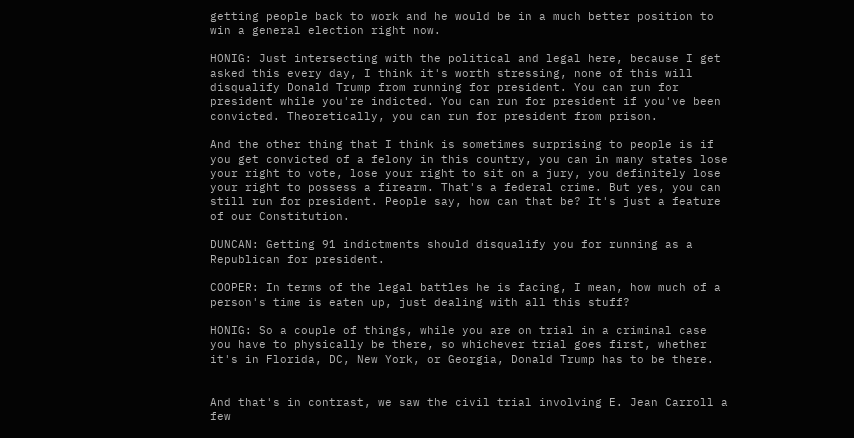getting people back to work and he would be in a much better position to win a general election right now.

HONIG: Just intersecting with the political and legal here, because I get asked this every day, I think it's worth stressing, none of this will disqualify Donald Trump from running for president. You can run for president while you're indicted. You can run for president if you've been convicted. Theoretically, you can run for president from prison.

And the other thing that I think is sometimes surprising to people is if you get convicted of a felony in this country, you can in many states lose your right to vote, lose your right to sit on a jury, you definitely lose your right to possess a firearm. That's a federal crime. But yes, you can still run for president. People say, how can that be? It's just a feature of our Constitution.

DUNCAN: Getting 91 indictments should disqualify you for running as a Republican for president.

COOPER: In terms of the legal battles he is facing, I mean, how much of a person's time is eaten up, just dealing with all this stuff?

HONIG: So a couple of things, while you are on trial in a criminal case you have to physically be there, so whichever trial goes first, whether it's in Florida, DC, New York, or Georgia, Donald Trump has to be there.


And that's in contrast, we saw the civil trial involving E. Jean Carroll a few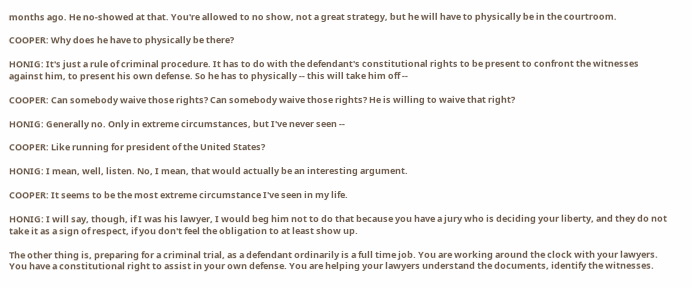months ago. He no-showed at that. You're allowed to no show, not a great strategy, but he will have to physically be in the courtroom.

COOPER: Why does he have to physically be there?

HONIG: It's just a rule of criminal procedure. It has to do with the defendant's constitutional rights to be present to confront the witnesses against him, to present his own defense. So he has to physically -- this will take him off --

COOPER: Can somebody waive those rights? Can somebody waive those rights? He is willing to waive that right?

HONIG: Generally no. Only in extreme circumstances, but I've never seen --

COOPER: Like running for president of the United States?

HONIG: I mean, well, listen. No, I mean, that would actually be an interesting argument.

COOPER: It seems to be the most extreme circumstance I've seen in my life.

HONIG: I will say, though, if I was his lawyer, I would beg him not to do that because you have a jury who is deciding your liberty, and they do not take it as a sign of respect, if you don't feel the obligation to at least show up.

The other thing is, preparing for a criminal trial, as a defendant ordinarily is a full time job. You are working around the clock with your lawyers. You have a constitutional right to assist in your own defense. You are helping your lawyers understand the documents, identify the witnesses.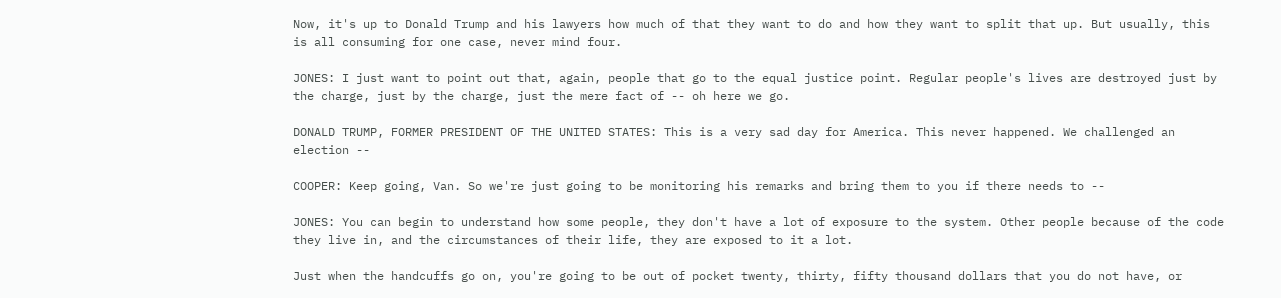Now, it's up to Donald Trump and his lawyers how much of that they want to do and how they want to split that up. But usually, this is all consuming for one case, never mind four.

JONES: I just want to point out that, again, people that go to the equal justice point. Regular people's lives are destroyed just by the charge, just by the charge, just the mere fact of -- oh here we go.

DONALD TRUMP, FORMER PRESIDENT OF THE UNITED STATES: This is a very sad day for America. This never happened. We challenged an election --

COOPER: Keep going, Van. So we're just going to be monitoring his remarks and bring them to you if there needs to --

JONES: You can begin to understand how some people, they don't have a lot of exposure to the system. Other people because of the code they live in, and the circumstances of their life, they are exposed to it a lot.

Just when the handcuffs go on, you're going to be out of pocket twenty, thirty, fifty thousand dollars that you do not have, or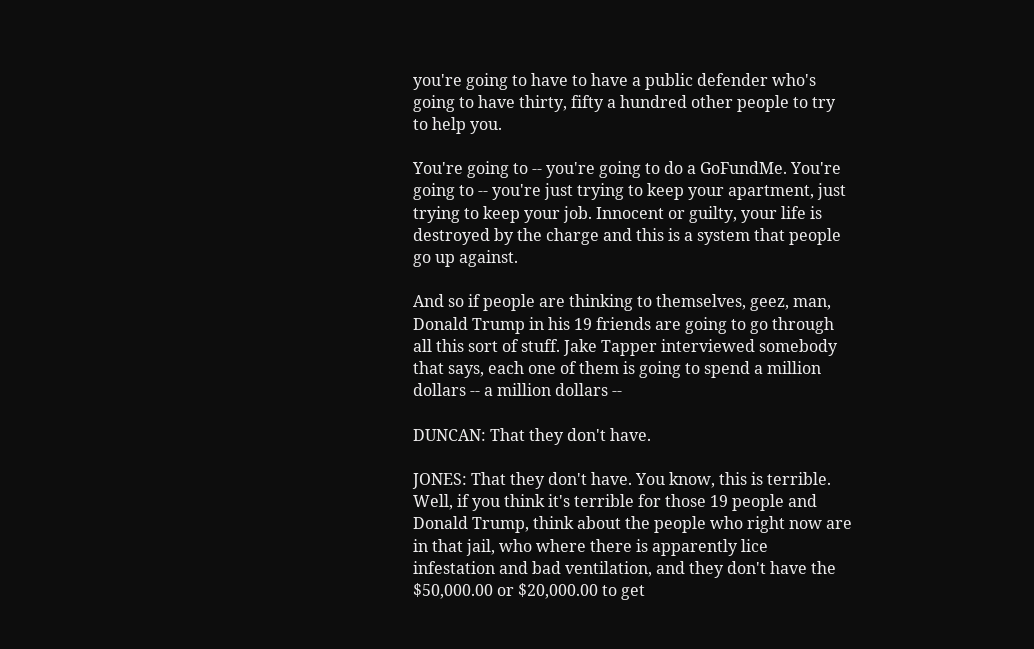you're going to have to have a public defender who's going to have thirty, fifty a hundred other people to try to help you.

You're going to -- you're going to do a GoFundMe. You're going to -- you're just trying to keep your apartment, just trying to keep your job. Innocent or guilty, your life is destroyed by the charge and this is a system that people go up against.

And so if people are thinking to themselves, geez, man, Donald Trump in his 19 friends are going to go through all this sort of stuff. Jake Tapper interviewed somebody that says, each one of them is going to spend a million dollars -- a million dollars --

DUNCAN: That they don't have.

JONES: That they don't have. You know, this is terrible. Well, if you think it's terrible for those 19 people and Donald Trump, think about the people who right now are in that jail, who where there is apparently lice infestation and bad ventilation, and they don't have the $50,000.00 or $20,000.00 to get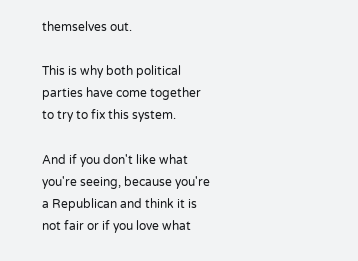themselves out.

This is why both political parties have come together to try to fix this system.

And if you don't like what you're seeing, because you're a Republican and think it is not fair or if you love what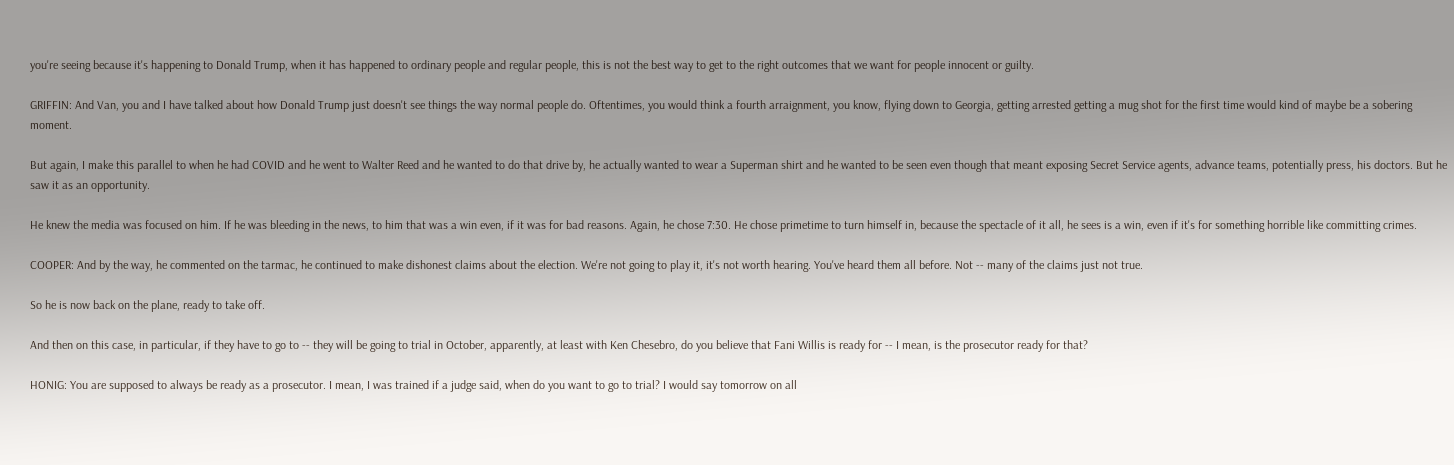you're seeing because it's happening to Donald Trump, when it has happened to ordinary people and regular people, this is not the best way to get to the right outcomes that we want for people innocent or guilty.

GRIFFIN: And Van, you and I have talked about how Donald Trump just doesn't see things the way normal people do. Oftentimes, you would think a fourth arraignment, you know, flying down to Georgia, getting arrested getting a mug shot for the first time would kind of maybe be a sobering moment.

But again, I make this parallel to when he had COVID and he went to Walter Reed and he wanted to do that drive by, he actually wanted to wear a Superman shirt and he wanted to be seen even though that meant exposing Secret Service agents, advance teams, potentially press, his doctors. But he saw it as an opportunity.

He knew the media was focused on him. If he was bleeding in the news, to him that was a win even, if it was for bad reasons. Again, he chose 7:30. He chose primetime to turn himself in, because the spectacle of it all, he sees is a win, even if it's for something horrible like committing crimes.

COOPER: And by the way, he commented on the tarmac, he continued to make dishonest claims about the election. We're not going to play it, it's not worth hearing. You've heard them all before. Not -- many of the claims just not true.

So he is now back on the plane, ready to take off.

And then on this case, in particular, if they have to go to -- they will be going to trial in October, apparently, at least with Ken Chesebro, do you believe that Fani Willis is ready for -- I mean, is the prosecutor ready for that?

HONIG: You are supposed to always be ready as a prosecutor. I mean, I was trained if a judge said, when do you want to go to trial? I would say tomorrow on all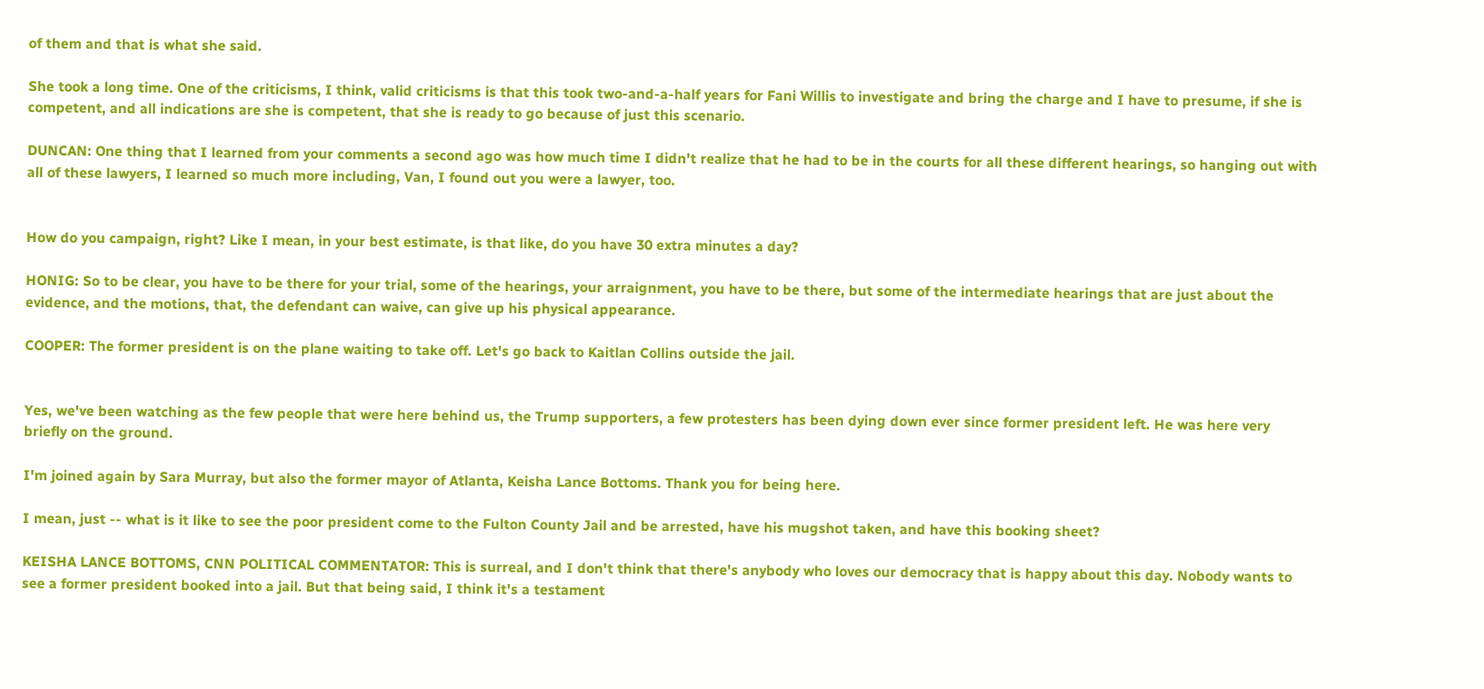of them and that is what she said.

She took a long time. One of the criticisms, I think, valid criticisms is that this took two-and-a-half years for Fani Willis to investigate and bring the charge and I have to presume, if she is competent, and all indications are she is competent, that she is ready to go because of just this scenario.

DUNCAN: One thing that I learned from your comments a second ago was how much time I didn't realize that he had to be in the courts for all these different hearings, so hanging out with all of these lawyers, I learned so much more including, Van, I found out you were a lawyer, too.


How do you campaign, right? Like I mean, in your best estimate, is that like, do you have 30 extra minutes a day?

HONIG: So to be clear, you have to be there for your trial, some of the hearings, your arraignment, you have to be there, but some of the intermediate hearings that are just about the evidence, and the motions, that, the defendant can waive, can give up his physical appearance.

COOPER: The former president is on the plane waiting to take off. Let's go back to Kaitlan Collins outside the jail.


Yes, we've been watching as the few people that were here behind us, the Trump supporters, a few protesters has been dying down ever since former president left. He was here very briefly on the ground.

I'm joined again by Sara Murray, but also the former mayor of Atlanta, Keisha Lance Bottoms. Thank you for being here.

I mean, just -- what is it like to see the poor president come to the Fulton County Jail and be arrested, have his mugshot taken, and have this booking sheet?

KEISHA LANCE BOTTOMS, CNN POLITICAL COMMENTATOR: This is surreal, and I don't think that there's anybody who loves our democracy that is happy about this day. Nobody wants to see a former president booked into a jail. But that being said, I think it's a testament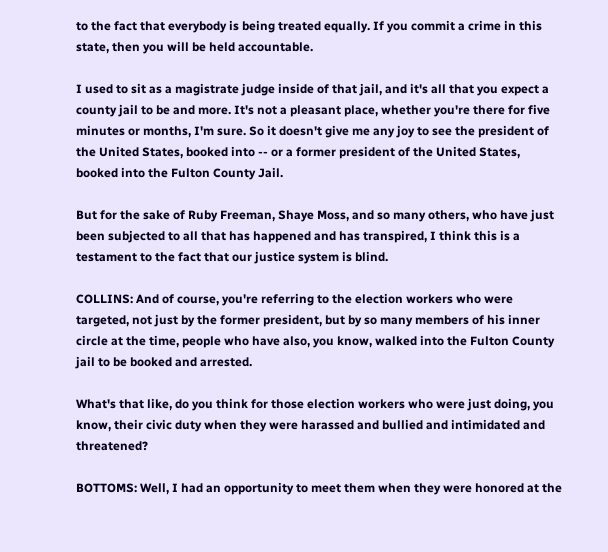to the fact that everybody is being treated equally. If you commit a crime in this state, then you will be held accountable.

I used to sit as a magistrate judge inside of that jail, and it's all that you expect a county jail to be and more. It's not a pleasant place, whether you're there for five minutes or months, I'm sure. So it doesn't give me any joy to see the president of the United States, booked into -- or a former president of the United States, booked into the Fulton County Jail.

But for the sake of Ruby Freeman, Shaye Moss, and so many others, who have just been subjected to all that has happened and has transpired, I think this is a testament to the fact that our justice system is blind.

COLLINS: And of course, you're referring to the election workers who were targeted, not just by the former president, but by so many members of his inner circle at the time, people who have also, you know, walked into the Fulton County jail to be booked and arrested.

What's that like, do you think for those election workers who were just doing, you know, their civic duty when they were harassed and bullied and intimidated and threatened?

BOTTOMS: Well, I had an opportunity to meet them when they were honored at the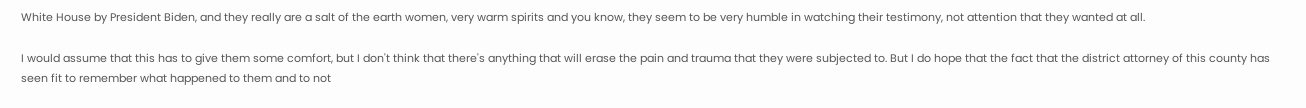White House by President Biden, and they really are a salt of the earth women, very warm spirits and you know, they seem to be very humble in watching their testimony, not attention that they wanted at all.

I would assume that this has to give them some comfort, but I don't think that there's anything that will erase the pain and trauma that they were subjected to. But I do hope that the fact that the district attorney of this county has seen fit to remember what happened to them and to not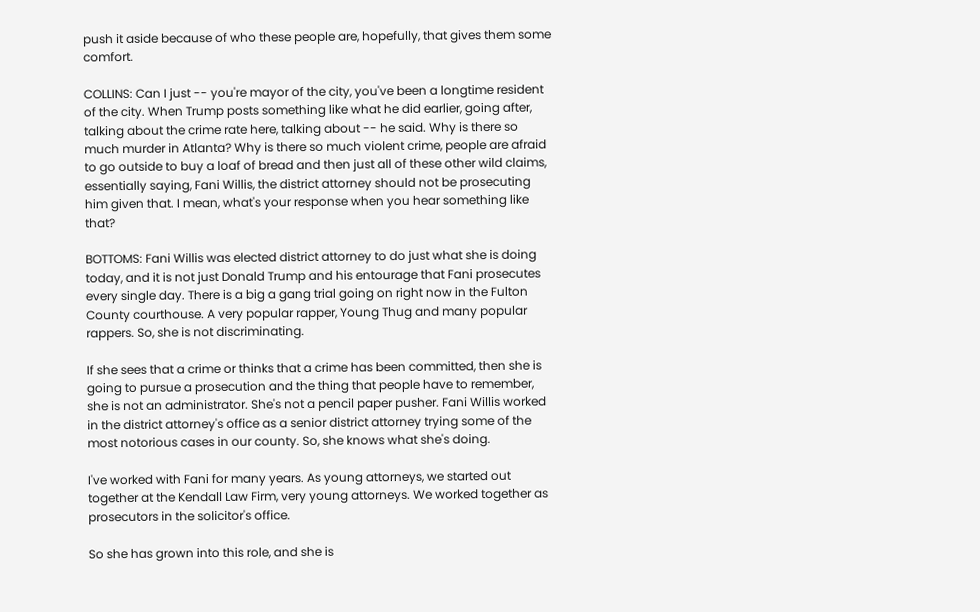push it aside because of who these people are, hopefully, that gives them some comfort.

COLLINS: Can I just -- you're mayor of the city, you've been a longtime resident of the city. When Trump posts something like what he did earlier, going after, talking about the crime rate here, talking about -- he said. Why is there so much murder in Atlanta? Why is there so much violent crime, people are afraid to go outside to buy a loaf of bread and then just all of these other wild claims, essentially saying, Fani Willis, the district attorney should not be prosecuting him given that. I mean, what's your response when you hear something like that?

BOTTOMS: Fani Willis was elected district attorney to do just what she is doing today, and it is not just Donald Trump and his entourage that Fani prosecutes every single day. There is a big a gang trial going on right now in the Fulton County courthouse. A very popular rapper, Young Thug and many popular rappers. So, she is not discriminating.

If she sees that a crime or thinks that a crime has been committed, then she is going to pursue a prosecution and the thing that people have to remember, she is not an administrator. She's not a pencil paper pusher. Fani Willis worked in the district attorney's office as a senior district attorney trying some of the most notorious cases in our county. So, she knows what she's doing.

I've worked with Fani for many years. As young attorneys, we started out together at the Kendall Law Firm, very young attorneys. We worked together as prosecutors in the solicitor's office.

So she has grown into this role, and she is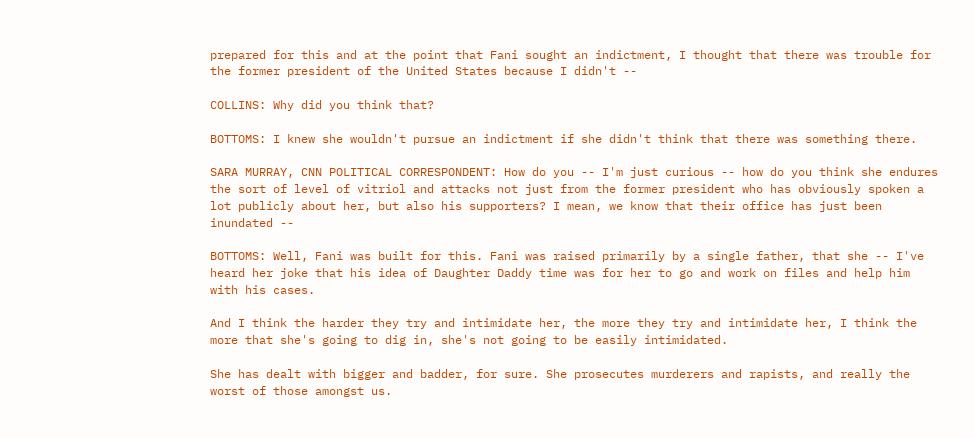prepared for this and at the point that Fani sought an indictment, I thought that there was trouble for the former president of the United States because I didn't --

COLLINS: Why did you think that?

BOTTOMS: I knew she wouldn't pursue an indictment if she didn't think that there was something there.

SARA MURRAY, CNN POLITICAL CORRESPONDENT: How do you -- I'm just curious -- how do you think she endures the sort of level of vitriol and attacks not just from the former president who has obviously spoken a lot publicly about her, but also his supporters? I mean, we know that their office has just been inundated --

BOTTOMS: Well, Fani was built for this. Fani was raised primarily by a single father, that she -- I've heard her joke that his idea of Daughter Daddy time was for her to go and work on files and help him with his cases.

And I think the harder they try and intimidate her, the more they try and intimidate her, I think the more that she's going to dig in, she's not going to be easily intimidated.

She has dealt with bigger and badder, for sure. She prosecutes murderers and rapists, and really the worst of those amongst us.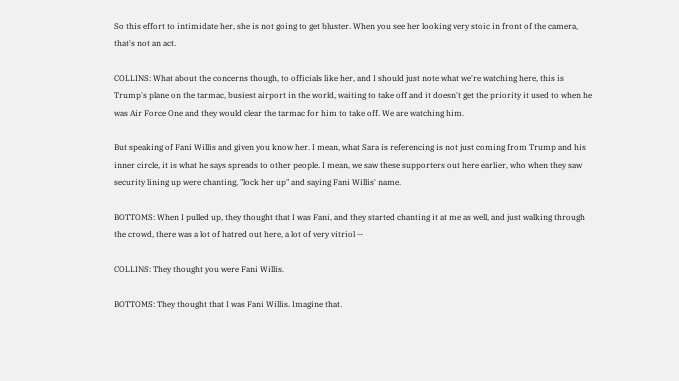So this effort to intimidate her, she is not going to get bluster. When you see her looking very stoic in front of the camera, that's not an act.

COLLINS: What about the concerns though, to officials like her, and I should just note what we're watching here, this is Trump's plane on the tarmac, busiest airport in the world, waiting to take off and it doesn't get the priority it used to when he was Air Force One and they would clear the tarmac for him to take off. We are watching him.

But speaking of Fani Willis and given you know her. I mean, what Sara is referencing is not just coming from Trump and his inner circle, it is what he says spreads to other people. I mean, we saw these supporters out here earlier, who when they saw security lining up were chanting, "lock her up" and saying Fani Willis' name.

BOTTOMS: When I pulled up, they thought that I was Fani, and they started chanting it at me as well, and just walking through the crowd, there was a lot of hatred out here, a lot of very vitriol --

COLLINS: They thought you were Fani Willis.

BOTTOMS: They thought that I was Fani Willis. Imagine that.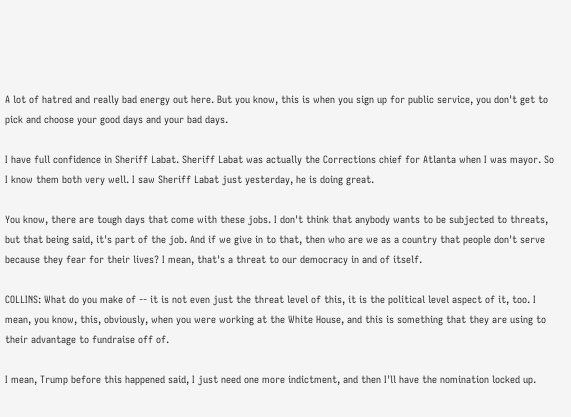A lot of hatred and really bad energy out here. But you know, this is when you sign up for public service, you don't get to pick and choose your good days and your bad days.

I have full confidence in Sheriff Labat. Sheriff Labat was actually the Corrections chief for Atlanta when I was mayor. So I know them both very well. I saw Sheriff Labat just yesterday, he is doing great.

You know, there are tough days that come with these jobs. I don't think that anybody wants to be subjected to threats, but that being said, it's part of the job. And if we give in to that, then who are we as a country that people don't serve because they fear for their lives? I mean, that's a threat to our democracy in and of itself.

COLLINS: What do you make of -- it is not even just the threat level of this, it is the political level aspect of it, too. I mean, you know, this, obviously, when you were working at the White House, and this is something that they are using to their advantage to fundraise off of.

I mean, Trump before this happened said, I just need one more indictment, and then I'll have the nomination locked up.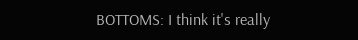BOTTOMS: I think it's really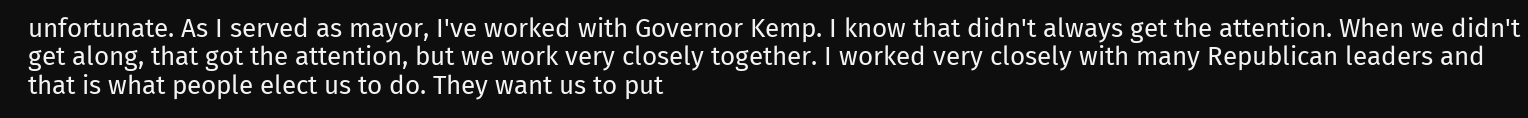unfortunate. As I served as mayor, I've worked with Governor Kemp. I know that didn't always get the attention. When we didn't get along, that got the attention, but we work very closely together. I worked very closely with many Republican leaders and that is what people elect us to do. They want us to put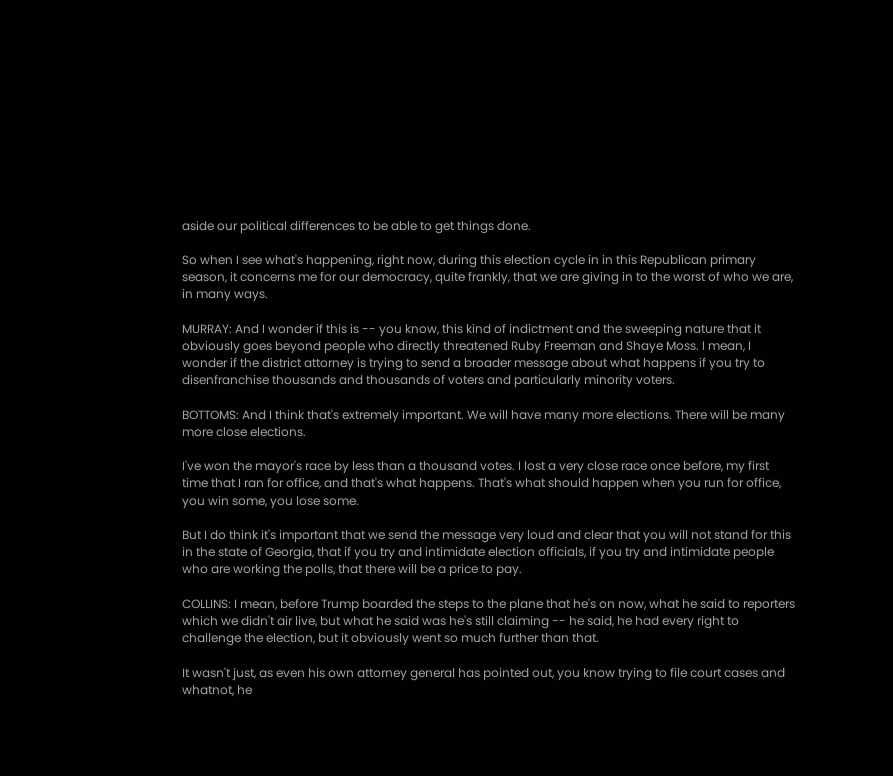aside our political differences to be able to get things done.

So when I see what's happening, right now, during this election cycle in in this Republican primary season, it concerns me for our democracy, quite frankly, that we are giving in to the worst of who we are, in many ways.

MURRAY: And I wonder if this is -- you know, this kind of indictment and the sweeping nature that it obviously goes beyond people who directly threatened Ruby Freeman and Shaye Moss. I mean, I wonder if the district attorney is trying to send a broader message about what happens if you try to disenfranchise thousands and thousands of voters and particularly minority voters.

BOTTOMS: And I think that's extremely important. We will have many more elections. There will be many more close elections.

I've won the mayor's race by less than a thousand votes. I lost a very close race once before, my first time that I ran for office, and that's what happens. That's what should happen when you run for office, you win some, you lose some.

But I do think it's important that we send the message very loud and clear that you will not stand for this in the state of Georgia, that if you try and intimidate election officials, if you try and intimidate people who are working the polls, that there will be a price to pay.

COLLINS: I mean, before Trump boarded the steps to the plane that he's on now, what he said to reporters which we didn't air live, but what he said was he's still claiming -- he said, he had every right to challenge the election, but it obviously went so much further than that.

It wasn't just, as even his own attorney general has pointed out, you know trying to file court cases and whatnot, he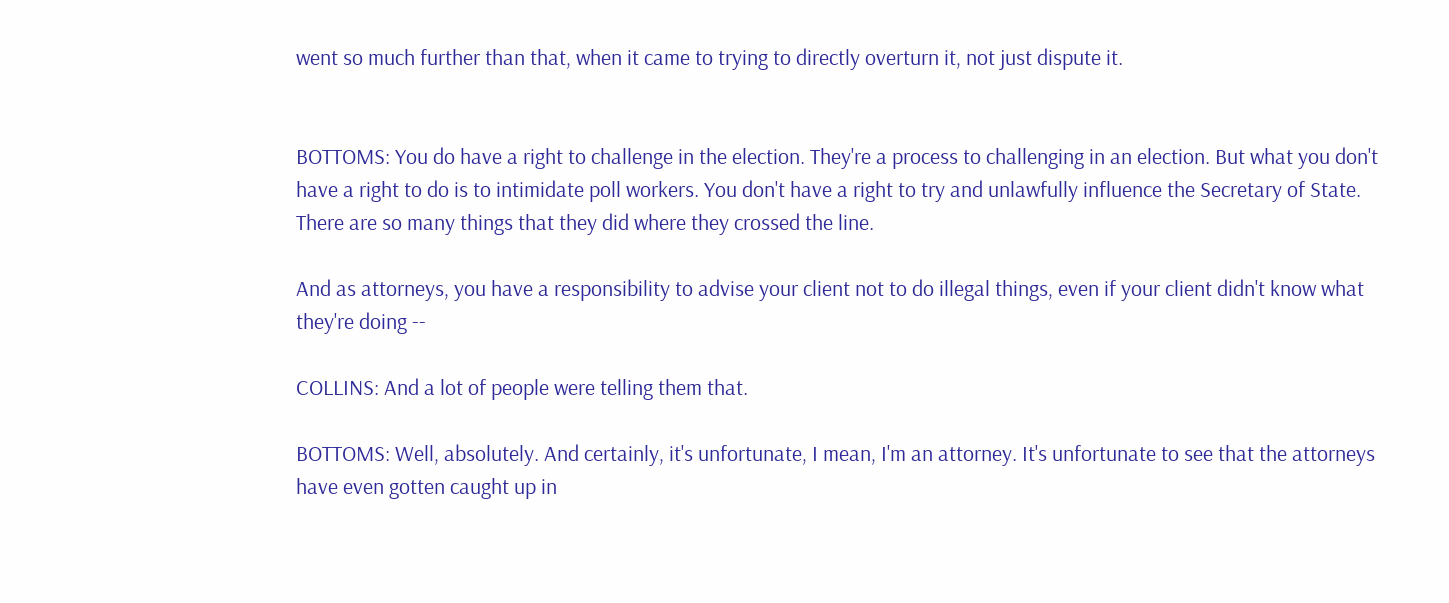went so much further than that, when it came to trying to directly overturn it, not just dispute it.


BOTTOMS: You do have a right to challenge in the election. They're a process to challenging in an election. But what you don't have a right to do is to intimidate poll workers. You don't have a right to try and unlawfully influence the Secretary of State. There are so many things that they did where they crossed the line.

And as attorneys, you have a responsibility to advise your client not to do illegal things, even if your client didn't know what they're doing --

COLLINS: And a lot of people were telling them that.

BOTTOMS: Well, absolutely. And certainly, it's unfortunate, I mean, I'm an attorney. It's unfortunate to see that the attorneys have even gotten caught up in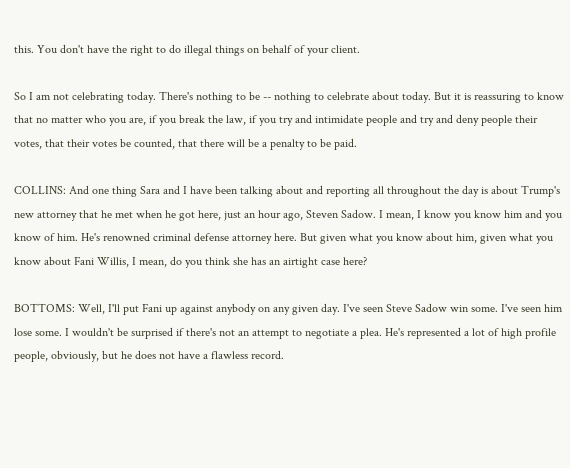this. You don't have the right to do illegal things on behalf of your client.

So I am not celebrating today. There's nothing to be -- nothing to celebrate about today. But it is reassuring to know that no matter who you are, if you break the law, if you try and intimidate people and try and deny people their votes, that their votes be counted, that there will be a penalty to be paid.

COLLINS: And one thing Sara and I have been talking about and reporting all throughout the day is about Trump's new attorney that he met when he got here, just an hour ago, Steven Sadow. I mean, I know you know him and you know of him. He's renowned criminal defense attorney here. But given what you know about him, given what you know about Fani Willis, I mean, do you think she has an airtight case here?

BOTTOMS: Well, I'll put Fani up against anybody on any given day. I've seen Steve Sadow win some. I've seen him lose some. I wouldn't be surprised if there's not an attempt to negotiate a plea. He's represented a lot of high profile people, obviously, but he does not have a flawless record.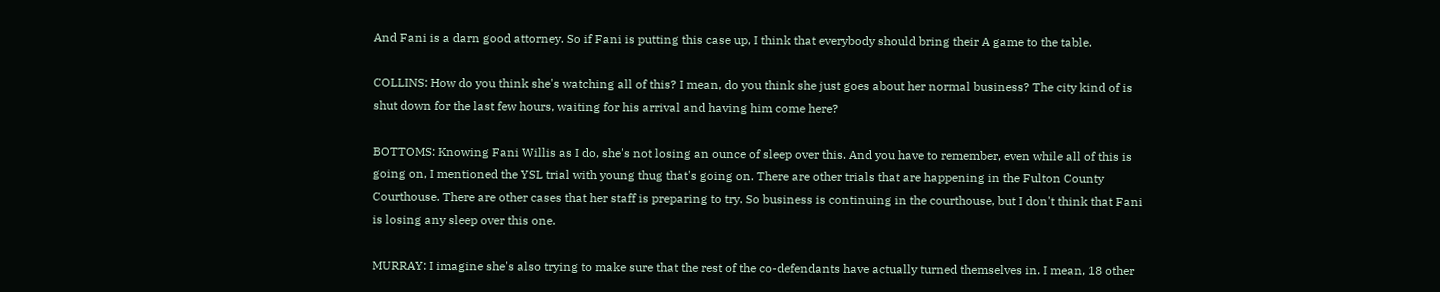And Fani is a darn good attorney. So if Fani is putting this case up, I think that everybody should bring their A game to the table.

COLLINS: How do you think she's watching all of this? I mean, do you think she just goes about her normal business? The city kind of is shut down for the last few hours, waiting for his arrival and having him come here?

BOTTOMS: Knowing Fani Willis as I do, she's not losing an ounce of sleep over this. And you have to remember, even while all of this is going on, I mentioned the YSL trial with young thug that's going on. There are other trials that are happening in the Fulton County Courthouse. There are other cases that her staff is preparing to try. So business is continuing in the courthouse, but I don't think that Fani is losing any sleep over this one.

MURRAY: I imagine she's also trying to make sure that the rest of the co-defendants have actually turned themselves in. I mean, 18 other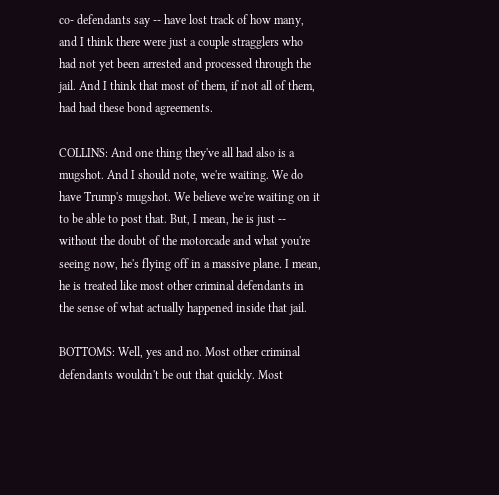co- defendants say -- have lost track of how many, and I think there were just a couple stragglers who had not yet been arrested and processed through the jail. And I think that most of them, if not all of them, had had these bond agreements.

COLLINS: And one thing they've all had also is a mugshot. And I should note, we're waiting. We do have Trump's mugshot. We believe we're waiting on it to be able to post that. But, I mean, he is just -- without the doubt of the motorcade and what you're seeing now, he's flying off in a massive plane. I mean, he is treated like most other criminal defendants in the sense of what actually happened inside that jail.

BOTTOMS: Well, yes and no. Most other criminal defendants wouldn't be out that quickly. Most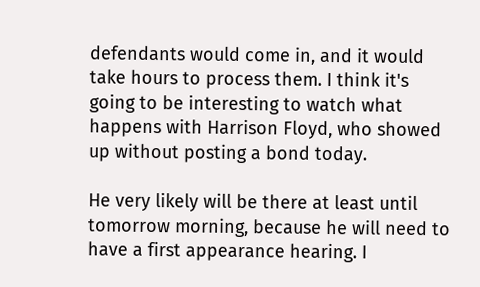defendants would come in, and it would take hours to process them. I think it's going to be interesting to watch what happens with Harrison Floyd, who showed up without posting a bond today.

He very likely will be there at least until tomorrow morning, because he will need to have a first appearance hearing. I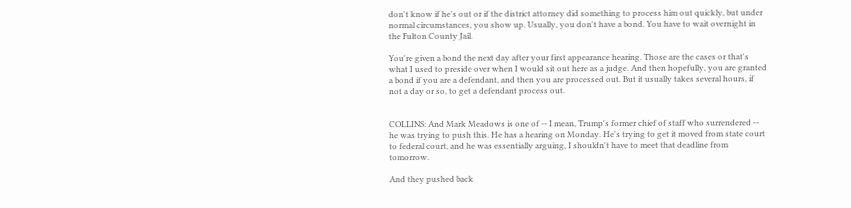don't know if he's out or if the district attorney did something to process him out quickly, but under normal circumstances, you show up. Usually, you don't have a bond. You have to wait overnight in the Fulton County Jail.

You're given a bond the next day after your first appearance hearing. Those are the cases or that's what I used to preside over when I would sit out here as a judge. And then hopefully, you are granted a bond if you are a defendant, and then you are processed out. But it usually takes several hours, if not a day or so, to get a defendant process out.


COLLINS: And Mark Meadows is one of -- I mean, Trump's former chief of staff who surrendered -- he was trying to push this. He has a hearing on Monday. He's trying to get it moved from state court to federal court, and he was essentially arguing, I shouldn't have to meet that deadline from tomorrow.

And they pushed back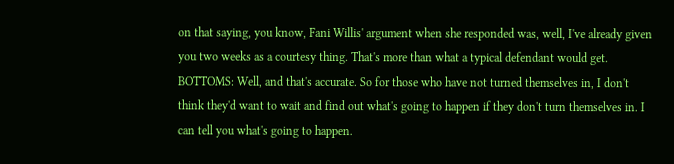on that saying, you know, Fani Willis' argument when she responded was, well, I've already given you two weeks as a courtesy thing. That's more than what a typical defendant would get. BOTTOMS: Well, and that's accurate. So for those who have not turned themselves in, I don't think they'd want to wait and find out what's going to happen if they don't turn themselves in. I can tell you what's going to happen.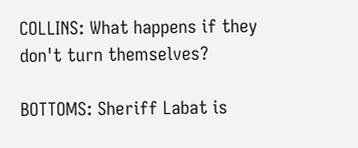COLLINS: What happens if they don't turn themselves?

BOTTOMS: Sheriff Labat is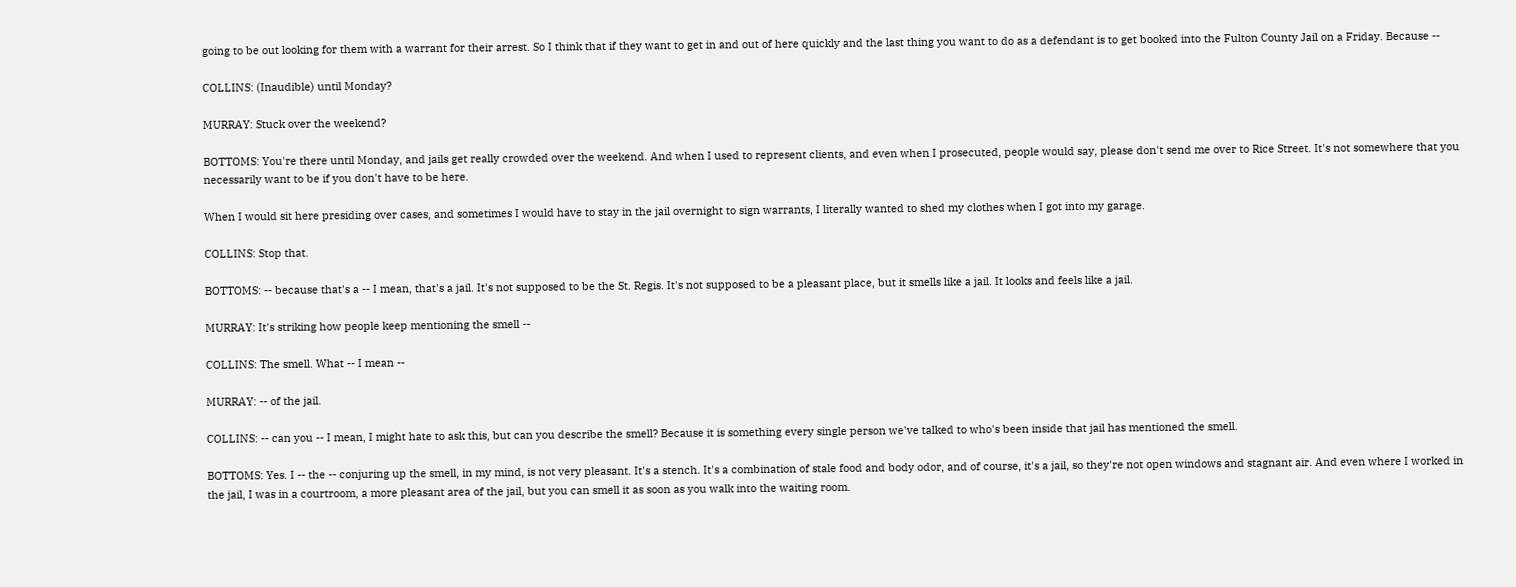going to be out looking for them with a warrant for their arrest. So I think that if they want to get in and out of here quickly and the last thing you want to do as a defendant is to get booked into the Fulton County Jail on a Friday. Because --

COLLINS: (Inaudible) until Monday?

MURRAY: Stuck over the weekend?

BOTTOMS: You're there until Monday, and jails get really crowded over the weekend. And when I used to represent clients, and even when I prosecuted, people would say, please don't send me over to Rice Street. It's not somewhere that you necessarily want to be if you don't have to be here.

When I would sit here presiding over cases, and sometimes I would have to stay in the jail overnight to sign warrants, I literally wanted to shed my clothes when I got into my garage.

COLLINS: Stop that.

BOTTOMS: -- because that's a -- I mean, that's a jail. It's not supposed to be the St. Regis. It's not supposed to be a pleasant place, but it smells like a jail. It looks and feels like a jail.

MURRAY: It's striking how people keep mentioning the smell --

COLLINS: The smell. What -- I mean --

MURRAY: -- of the jail.

COLLINS: -- can you -- I mean, I might hate to ask this, but can you describe the smell? Because it is something every single person we've talked to who's been inside that jail has mentioned the smell.

BOTTOMS: Yes. I -- the -- conjuring up the smell, in my mind, is not very pleasant. It's a stench. It's a combination of stale food and body odor, and of course, it's a jail, so they're not open windows and stagnant air. And even where I worked in the jail, I was in a courtroom, a more pleasant area of the jail, but you can smell it as soon as you walk into the waiting room.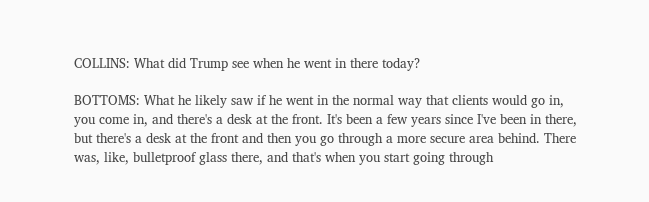COLLINS: What did Trump see when he went in there today?

BOTTOMS: What he likely saw if he went in the normal way that clients would go in, you come in, and there's a desk at the front. It's been a few years since I've been in there, but there's a desk at the front and then you go through a more secure area behind. There was, like, bulletproof glass there, and that's when you start going through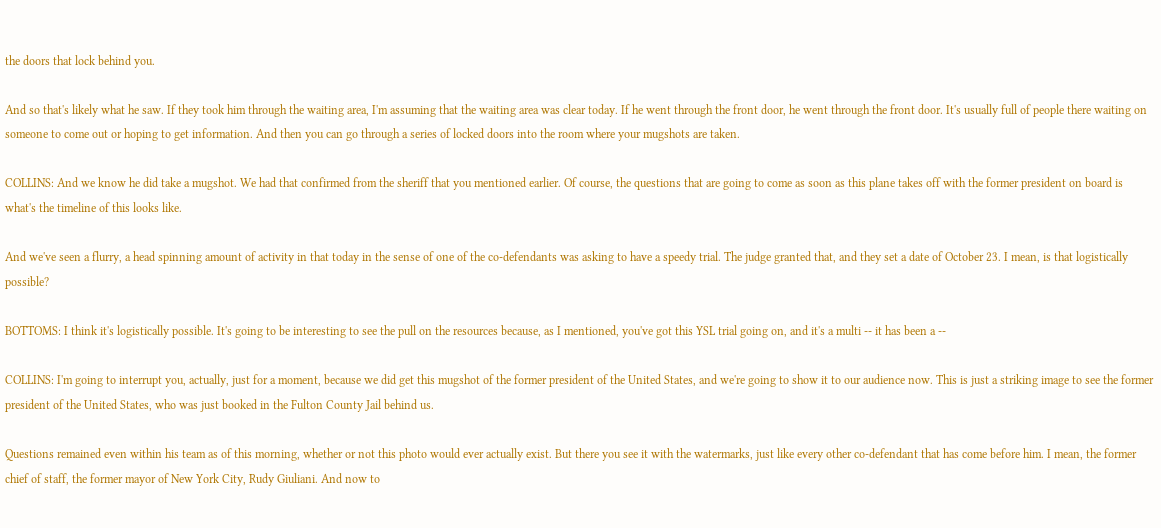the doors that lock behind you.

And so that's likely what he saw. If they took him through the waiting area, I'm assuming that the waiting area was clear today. If he went through the front door, he went through the front door. It's usually full of people there waiting on someone to come out or hoping to get information. And then you can go through a series of locked doors into the room where your mugshots are taken.

COLLINS: And we know he did take a mugshot. We had that confirmed from the sheriff that you mentioned earlier. Of course, the questions that are going to come as soon as this plane takes off with the former president on board is what's the timeline of this looks like.

And we've seen a flurry, a head spinning amount of activity in that today in the sense of one of the co-defendants was asking to have a speedy trial. The judge granted that, and they set a date of October 23. I mean, is that logistically possible?

BOTTOMS: I think it's logistically possible. It's going to be interesting to see the pull on the resources because, as I mentioned, you've got this YSL trial going on, and it's a multi -- it has been a --

COLLINS: I'm going to interrupt you, actually, just for a moment, because we did get this mugshot of the former president of the United States, and we're going to show it to our audience now. This is just a striking image to see the former president of the United States, who was just booked in the Fulton County Jail behind us.

Questions remained even within his team as of this morning, whether or not this photo would ever actually exist. But there you see it with the watermarks, just like every other co-defendant that has come before him. I mean, the former chief of staff, the former mayor of New York City, Rudy Giuliani. And now to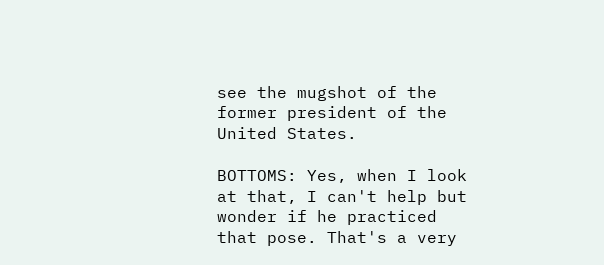see the mugshot of the former president of the United States.

BOTTOMS: Yes, when I look at that, I can't help but wonder if he practiced that pose. That's a very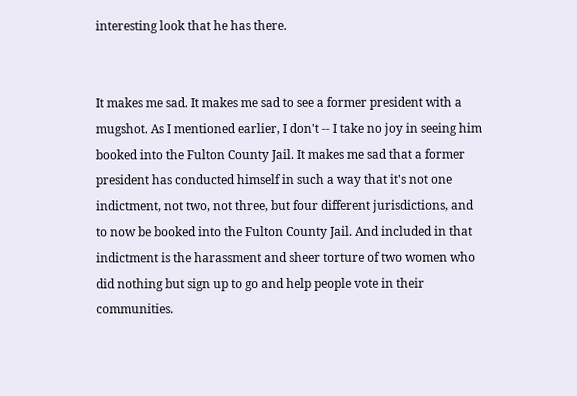interesting look that he has there.


It makes me sad. It makes me sad to see a former president with a mugshot. As I mentioned earlier, I don't -- I take no joy in seeing him booked into the Fulton County Jail. It makes me sad that a former president has conducted himself in such a way that it's not one indictment, not two, not three, but four different jurisdictions, and to now be booked into the Fulton County Jail. And included in that indictment is the harassment and sheer torture of two women who did nothing but sign up to go and help people vote in their communities.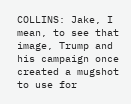COLLINS: Jake, I mean, to see that image, Trump and his campaign once created a mugshot to use for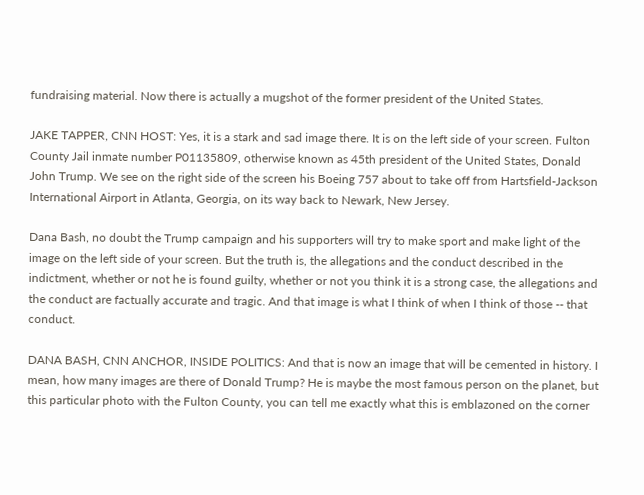fundraising material. Now there is actually a mugshot of the former president of the United States.

JAKE TAPPER, CNN HOST: Yes, it is a stark and sad image there. It is on the left side of your screen. Fulton County Jail inmate number P01135809, otherwise known as 45th president of the United States, Donald John Trump. We see on the right side of the screen his Boeing 757 about to take off from Hartsfield-Jackson International Airport in Atlanta, Georgia, on its way back to Newark, New Jersey.

Dana Bash, no doubt the Trump campaign and his supporters will try to make sport and make light of the image on the left side of your screen. But the truth is, the allegations and the conduct described in the indictment, whether or not he is found guilty, whether or not you think it is a strong case, the allegations and the conduct are factually accurate and tragic. And that image is what I think of when I think of those -- that conduct.

DANA BASH, CNN ANCHOR, INSIDE POLITICS: And that is now an image that will be cemented in history. I mean, how many images are there of Donald Trump? He is maybe the most famous person on the planet, but this particular photo with the Fulton County, you can tell me exactly what this is emblazoned on the corner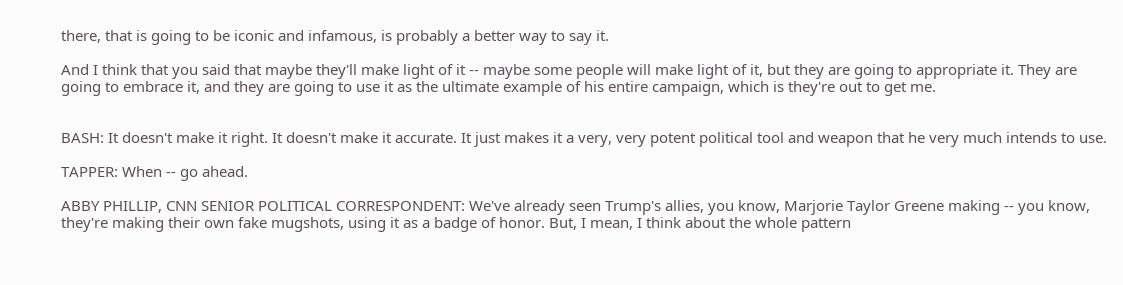there, that is going to be iconic and infamous, is probably a better way to say it.

And I think that you said that maybe they'll make light of it -- maybe some people will make light of it, but they are going to appropriate it. They are going to embrace it, and they are going to use it as the ultimate example of his entire campaign, which is they're out to get me.


BASH: It doesn't make it right. It doesn't make it accurate. It just makes it a very, very potent political tool and weapon that he very much intends to use.

TAPPER: When -- go ahead.

ABBY PHILLIP, CNN SENIOR POLITICAL CORRESPONDENT: We've already seen Trump's allies, you know, Marjorie Taylor Greene making -- you know, they're making their own fake mugshots, using it as a badge of honor. But, I mean, I think about the whole pattern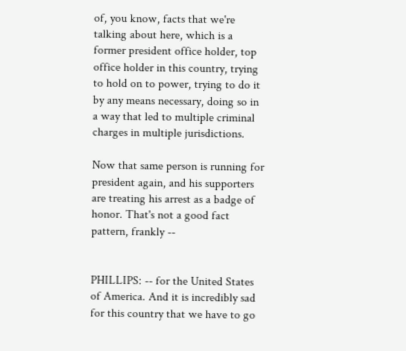of, you know, facts that we're talking about here, which is a former president office holder, top office holder in this country, trying to hold on to power, trying to do it by any means necessary, doing so in a way that led to multiple criminal charges in multiple jurisdictions.

Now that same person is running for president again, and his supporters are treating his arrest as a badge of honor. That's not a good fact pattern, frankly --


PHILLIPS: -- for the United States of America. And it is incredibly sad for this country that we have to go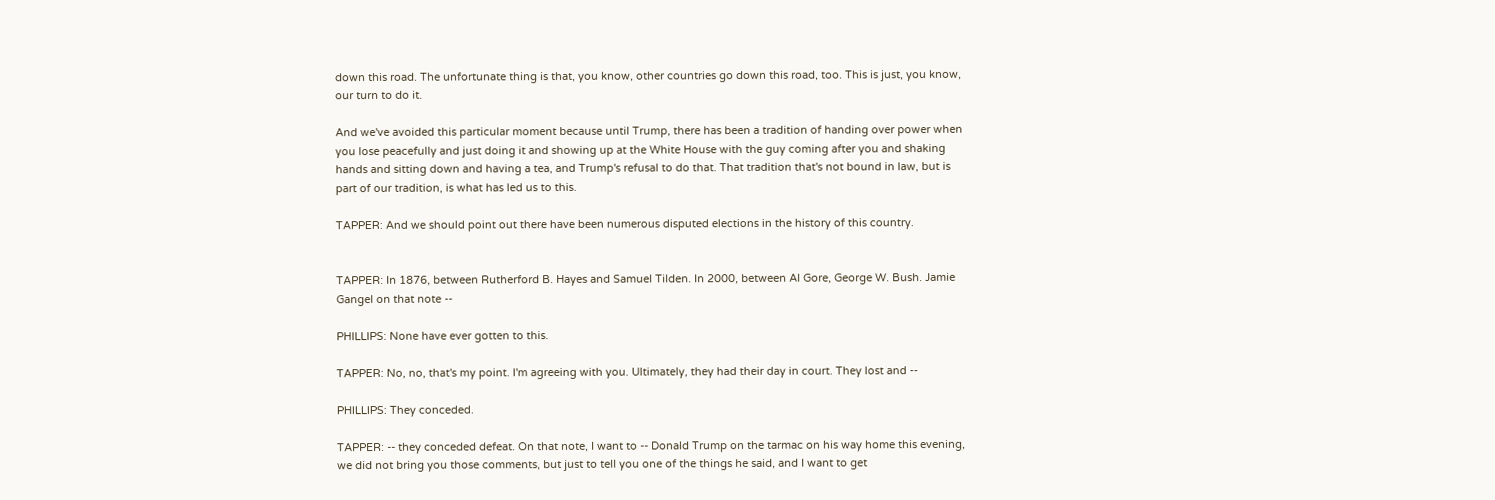down this road. The unfortunate thing is that, you know, other countries go down this road, too. This is just, you know, our turn to do it.

And we've avoided this particular moment because until Trump, there has been a tradition of handing over power when you lose peacefully and just doing it and showing up at the White House with the guy coming after you and shaking hands and sitting down and having a tea, and Trump's refusal to do that. That tradition that's not bound in law, but is part of our tradition, is what has led us to this.

TAPPER: And we should point out there have been numerous disputed elections in the history of this country.


TAPPER: In 1876, between Rutherford B. Hayes and Samuel Tilden. In 2000, between Al Gore, George W. Bush. Jamie Gangel on that note --

PHILLIPS: None have ever gotten to this.

TAPPER: No, no, that's my point. I'm agreeing with you. Ultimately, they had their day in court. They lost and --

PHILLIPS: They conceded.

TAPPER: -- they conceded defeat. On that note, I want to -- Donald Trump on the tarmac on his way home this evening, we did not bring you those comments, but just to tell you one of the things he said, and I want to get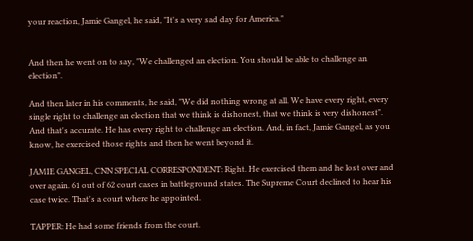your reaction, Jamie Gangel, he said, "It's a very sad day for America."


And then he went on to say, "We challenged an election. You should be able to challenge an election".

And then later in his comments, he said, "We did nothing wrong at all. We have every right, every single right to challenge an election that we think is dishonest, that we think is very dishonest". And that's accurate. He has every right to challenge an election. And, in fact, Jamie Gangel, as you know, he exercised those rights and then he went beyond it.

JAMIE GANGEL, CNN SPECIAL CORRESPONDENT: Right. He exercised them and he lost over and over again. 61 out of 62 court cases in battleground states. The Supreme Court declined to hear his case twice. That's a court where he appointed.

TAPPER: He had some friends from the court.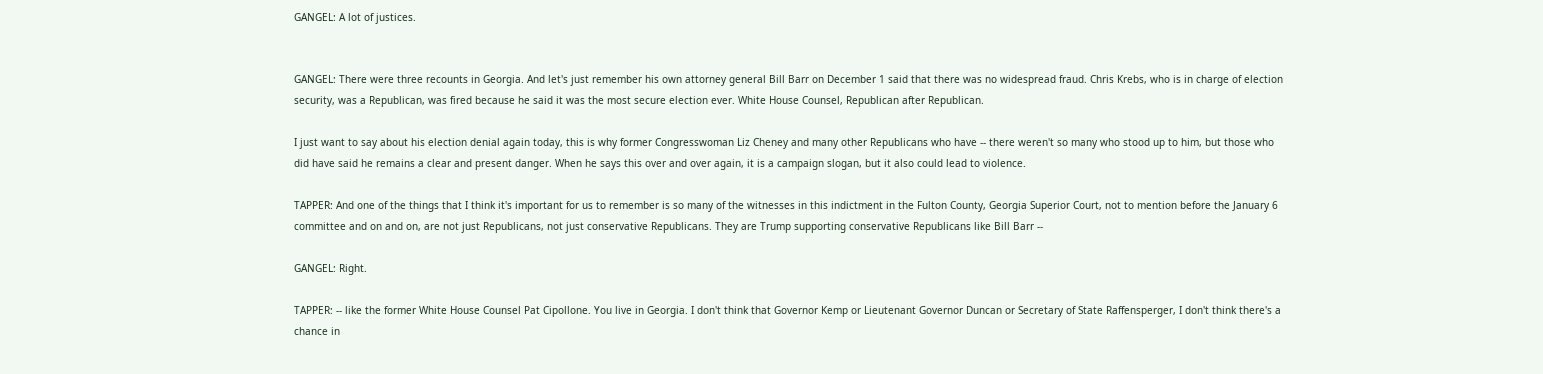GANGEL: A lot of justices.


GANGEL: There were three recounts in Georgia. And let's just remember his own attorney general Bill Barr on December 1 said that there was no widespread fraud. Chris Krebs, who is in charge of election security, was a Republican, was fired because he said it was the most secure election ever. White House Counsel, Republican after Republican.

I just want to say about his election denial again today, this is why former Congresswoman Liz Cheney and many other Republicans who have -- there weren't so many who stood up to him, but those who did have said he remains a clear and present danger. When he says this over and over again, it is a campaign slogan, but it also could lead to violence.

TAPPER: And one of the things that I think it's important for us to remember is so many of the witnesses in this indictment in the Fulton County, Georgia Superior Court, not to mention before the January 6 committee and on and on, are not just Republicans, not just conservative Republicans. They are Trump supporting conservative Republicans like Bill Barr --

GANGEL: Right.

TAPPER: -- like the former White House Counsel Pat Cipollone. You live in Georgia. I don't think that Governor Kemp or Lieutenant Governor Duncan or Secretary of State Raffensperger, I don't think there's a chance in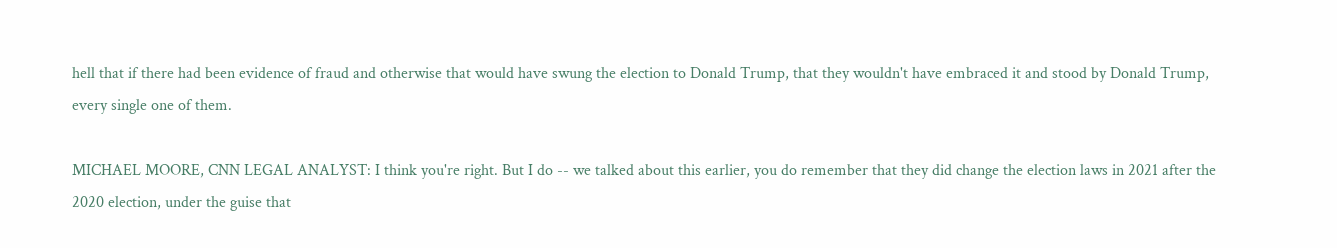hell that if there had been evidence of fraud and otherwise that would have swung the election to Donald Trump, that they wouldn't have embraced it and stood by Donald Trump, every single one of them.

MICHAEL MOORE, CNN LEGAL ANALYST: I think you're right. But I do -- we talked about this earlier, you do remember that they did change the election laws in 2021 after the 2020 election, under the guise that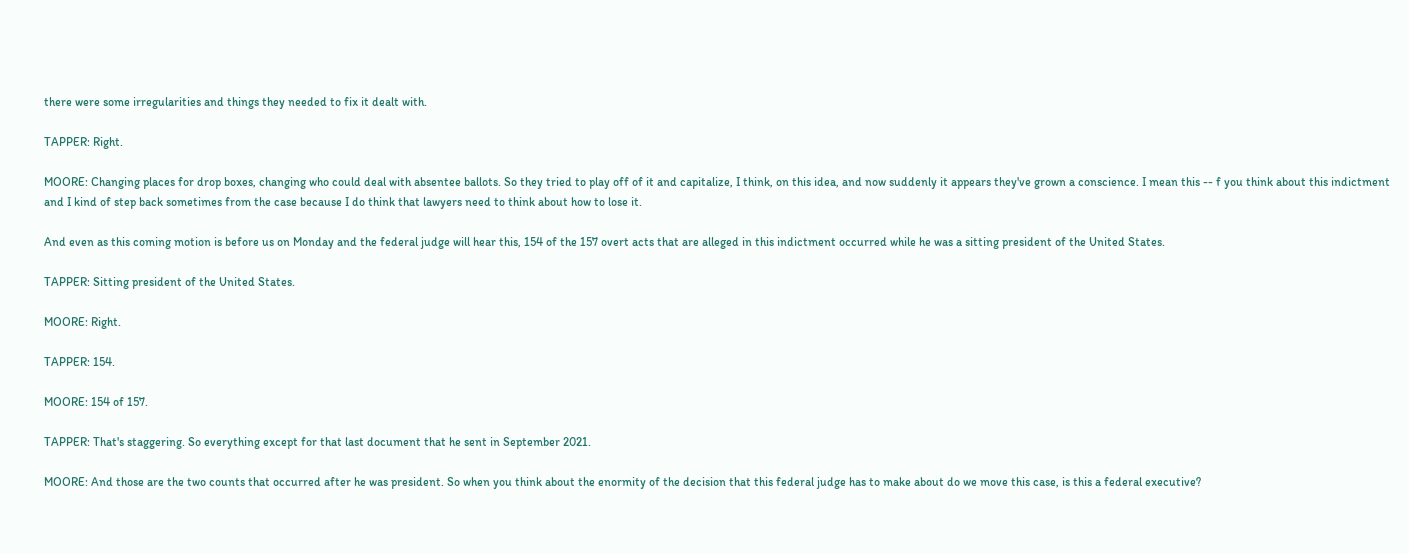there were some irregularities and things they needed to fix it dealt with.

TAPPER: Right.

MOORE: Changing places for drop boxes, changing who could deal with absentee ballots. So they tried to play off of it and capitalize, I think, on this idea, and now suddenly it appears they've grown a conscience. I mean this -- f you think about this indictment and I kind of step back sometimes from the case because I do think that lawyers need to think about how to lose it.

And even as this coming motion is before us on Monday and the federal judge will hear this, 154 of the 157 overt acts that are alleged in this indictment occurred while he was a sitting president of the United States.

TAPPER: Sitting president of the United States.

MOORE: Right.

TAPPER: 154.

MOORE: 154 of 157.

TAPPER: That's staggering. So everything except for that last document that he sent in September 2021.

MOORE: And those are the two counts that occurred after he was president. So when you think about the enormity of the decision that this federal judge has to make about do we move this case, is this a federal executive?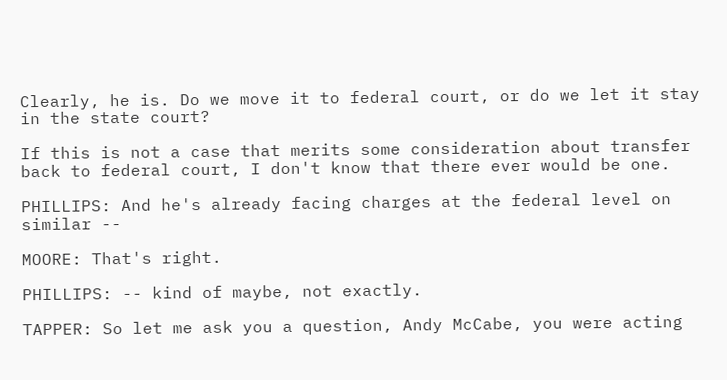Clearly, he is. Do we move it to federal court, or do we let it stay in the state court?

If this is not a case that merits some consideration about transfer back to federal court, I don't know that there ever would be one.

PHILLIPS: And he's already facing charges at the federal level on similar --

MOORE: That's right.

PHILLIPS: -- kind of maybe, not exactly.

TAPPER: So let me ask you a question, Andy McCabe, you were acting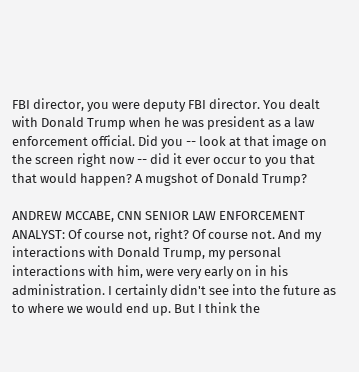FBI director, you were deputy FBI director. You dealt with Donald Trump when he was president as a law enforcement official. Did you -- look at that image on the screen right now -- did it ever occur to you that that would happen? A mugshot of Donald Trump?

ANDREW MCCABE, CNN SENIOR LAW ENFORCEMENT ANALYST: Of course not, right? Of course not. And my interactions with Donald Trump, my personal interactions with him, were very early on in his administration. I certainly didn't see into the future as to where we would end up. But I think the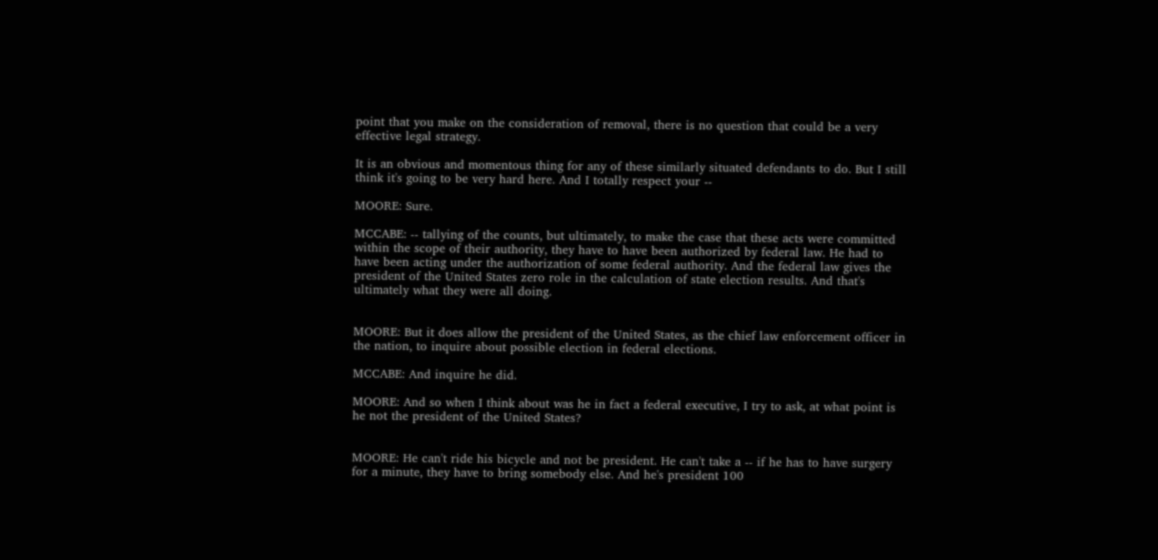point that you make on the consideration of removal, there is no question that could be a very effective legal strategy.

It is an obvious and momentous thing for any of these similarly situated defendants to do. But I still think it's going to be very hard here. And I totally respect your --

MOORE: Sure.

MCCABE: -- tallying of the counts, but ultimately, to make the case that these acts were committed within the scope of their authority, they have to have been authorized by federal law. He had to have been acting under the authorization of some federal authority. And the federal law gives the president of the United States zero role in the calculation of state election results. And that's ultimately what they were all doing.


MOORE: But it does allow the president of the United States, as the chief law enforcement officer in the nation, to inquire about possible election in federal elections.

MCCABE: And inquire he did.

MOORE: And so when I think about was he in fact a federal executive, I try to ask, at what point is he not the president of the United States?


MOORE: He can't ride his bicycle and not be president. He can't take a -- if he has to have surgery for a minute, they have to bring somebody else. And he's president 100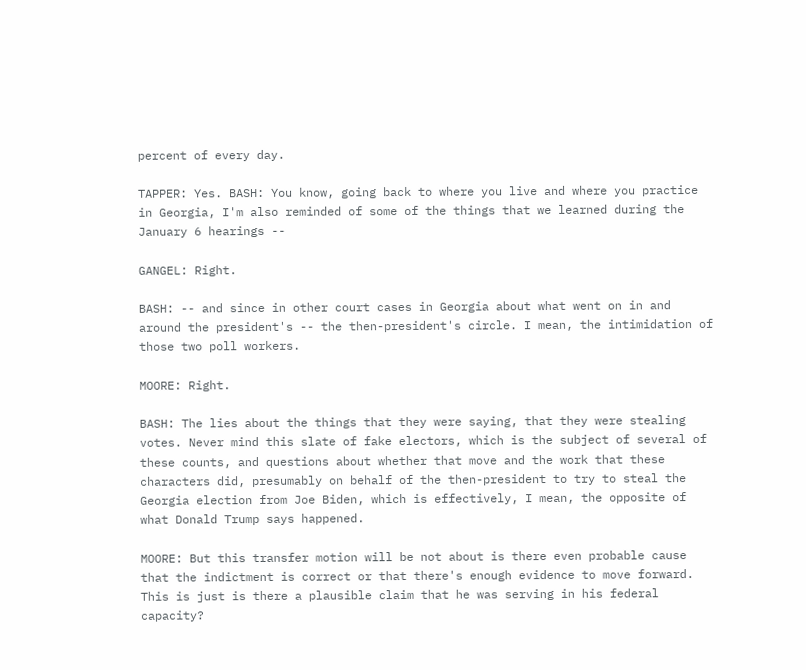percent of every day.

TAPPER: Yes. BASH: You know, going back to where you live and where you practice in Georgia, I'm also reminded of some of the things that we learned during the January 6 hearings --

GANGEL: Right.

BASH: -- and since in other court cases in Georgia about what went on in and around the president's -- the then-president's circle. I mean, the intimidation of those two poll workers.

MOORE: Right.

BASH: The lies about the things that they were saying, that they were stealing votes. Never mind this slate of fake electors, which is the subject of several of these counts, and questions about whether that move and the work that these characters did, presumably on behalf of the then-president to try to steal the Georgia election from Joe Biden, which is effectively, I mean, the opposite of what Donald Trump says happened.

MOORE: But this transfer motion will be not about is there even probable cause that the indictment is correct or that there's enough evidence to move forward. This is just is there a plausible claim that he was serving in his federal capacity?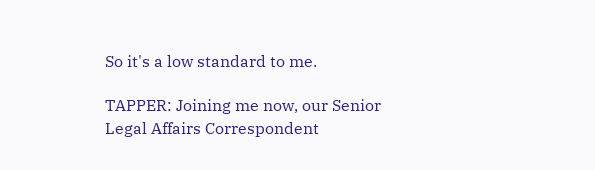So it's a low standard to me.

TAPPER: Joining me now, our Senior Legal Affairs Correspondent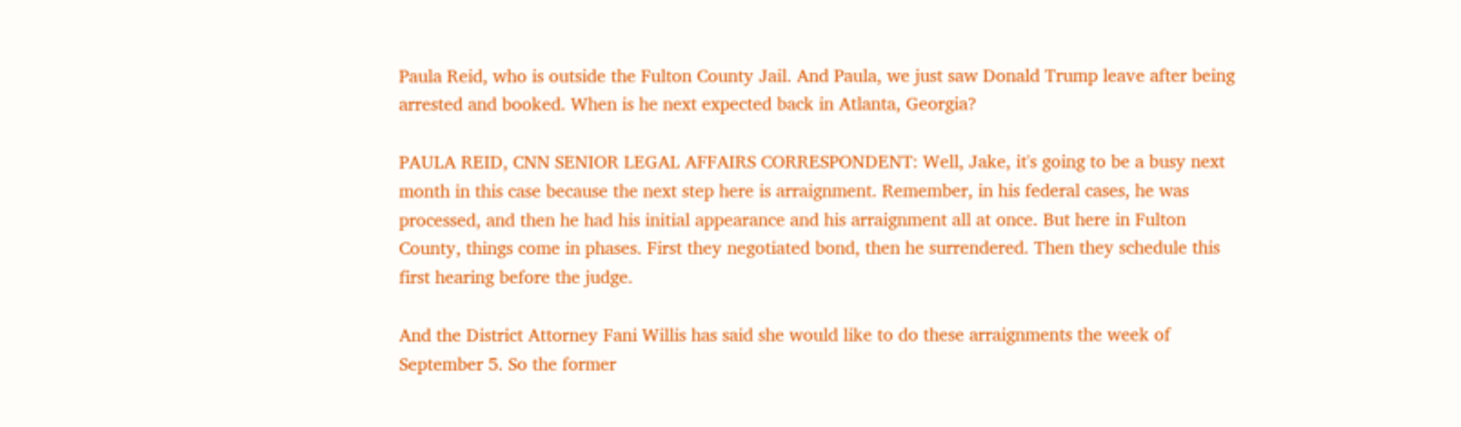Paula Reid, who is outside the Fulton County Jail. And Paula, we just saw Donald Trump leave after being arrested and booked. When is he next expected back in Atlanta, Georgia?

PAULA REID, CNN SENIOR LEGAL AFFAIRS CORRESPONDENT: Well, Jake, it's going to be a busy next month in this case because the next step here is arraignment. Remember, in his federal cases, he was processed, and then he had his initial appearance and his arraignment all at once. But here in Fulton County, things come in phases. First they negotiated bond, then he surrendered. Then they schedule this first hearing before the judge.

And the District Attorney Fani Willis has said she would like to do these arraignments the week of September 5. So the former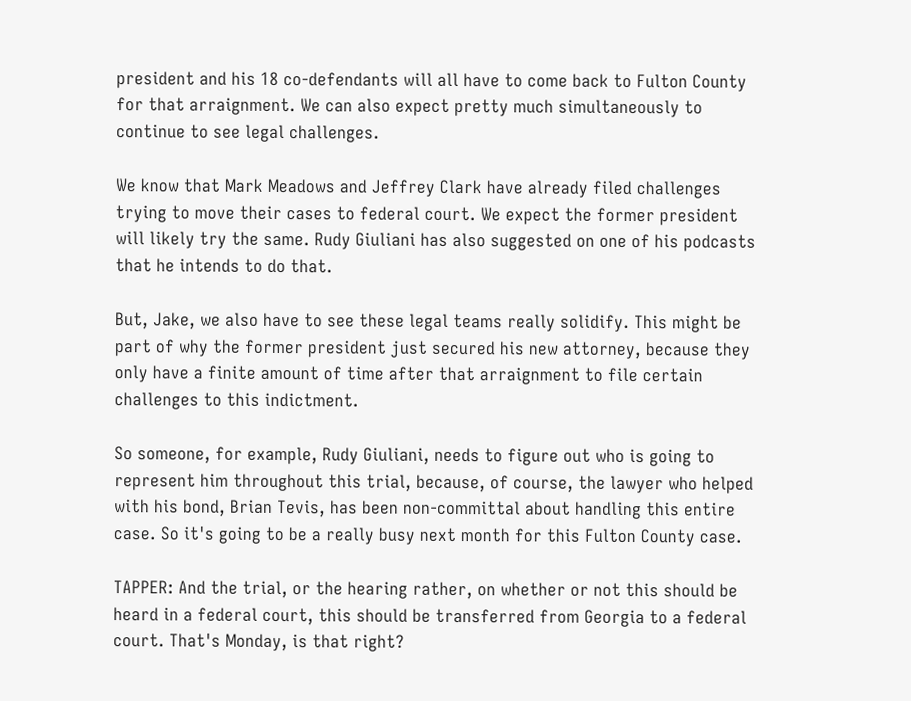president and his 18 co-defendants will all have to come back to Fulton County for that arraignment. We can also expect pretty much simultaneously to continue to see legal challenges.

We know that Mark Meadows and Jeffrey Clark have already filed challenges trying to move their cases to federal court. We expect the former president will likely try the same. Rudy Giuliani has also suggested on one of his podcasts that he intends to do that.

But, Jake, we also have to see these legal teams really solidify. This might be part of why the former president just secured his new attorney, because they only have a finite amount of time after that arraignment to file certain challenges to this indictment.

So someone, for example, Rudy Giuliani, needs to figure out who is going to represent him throughout this trial, because, of course, the lawyer who helped with his bond, Brian Tevis, has been non-committal about handling this entire case. So it's going to be a really busy next month for this Fulton County case.

TAPPER: And the trial, or the hearing rather, on whether or not this should be heard in a federal court, this should be transferred from Georgia to a federal court. That's Monday, is that right?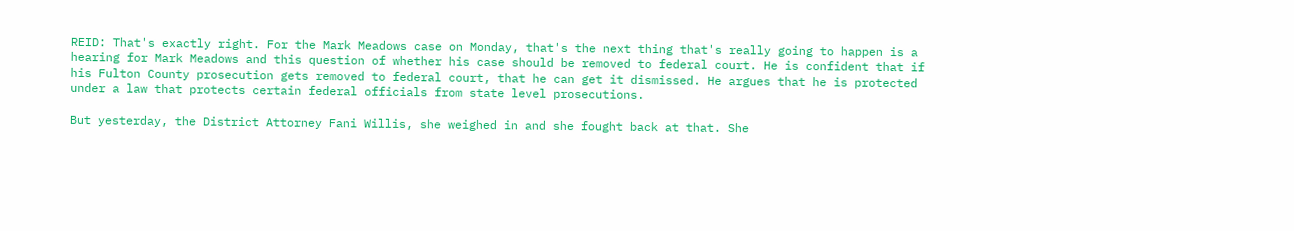REID: That's exactly right. For the Mark Meadows case on Monday, that's the next thing that's really going to happen is a hearing for Mark Meadows and this question of whether his case should be removed to federal court. He is confident that if his Fulton County prosecution gets removed to federal court, that he can get it dismissed. He argues that he is protected under a law that protects certain federal officials from state level prosecutions.

But yesterday, the District Attorney Fani Willis, she weighed in and she fought back at that. She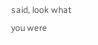said, look what you were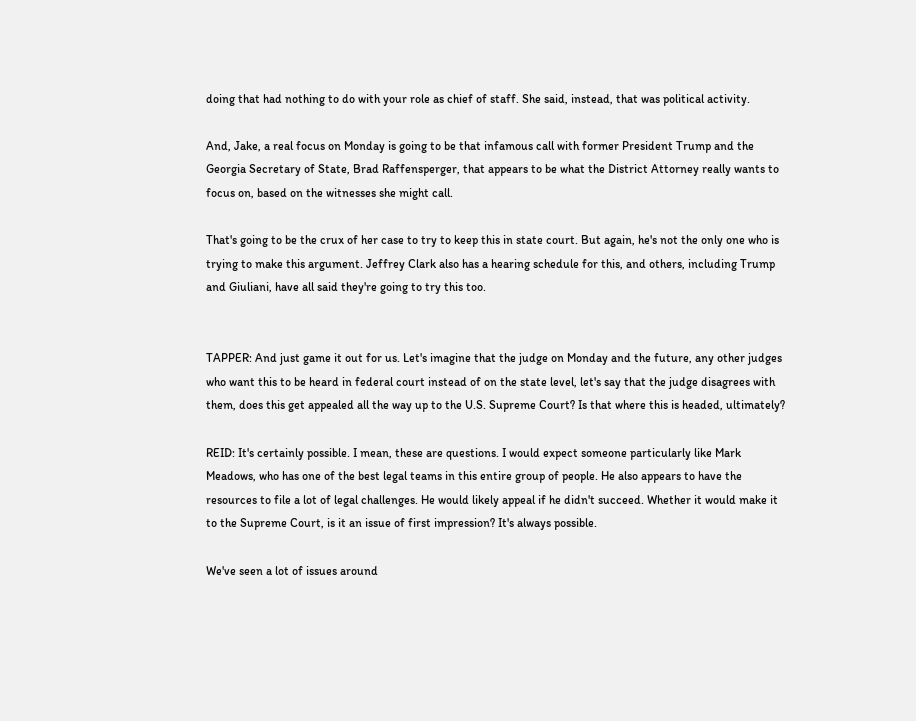doing that had nothing to do with your role as chief of staff. She said, instead, that was political activity.

And, Jake, a real focus on Monday is going to be that infamous call with former President Trump and the Georgia Secretary of State, Brad Raffensperger, that appears to be what the District Attorney really wants to focus on, based on the witnesses she might call.

That's going to be the crux of her case to try to keep this in state court. But again, he's not the only one who is trying to make this argument. Jeffrey Clark also has a hearing schedule for this, and others, including Trump and Giuliani, have all said they're going to try this too.


TAPPER: And just game it out for us. Let's imagine that the judge on Monday and the future, any other judges who want this to be heard in federal court instead of on the state level, let's say that the judge disagrees with them, does this get appealed all the way up to the U.S. Supreme Court? Is that where this is headed, ultimately?

REID: It's certainly possible. I mean, these are questions. I would expect someone particularly like Mark Meadows, who has one of the best legal teams in this entire group of people. He also appears to have the resources to file a lot of legal challenges. He would likely appeal if he didn't succeed. Whether it would make it to the Supreme Court, is it an issue of first impression? It's always possible.

We've seen a lot of issues around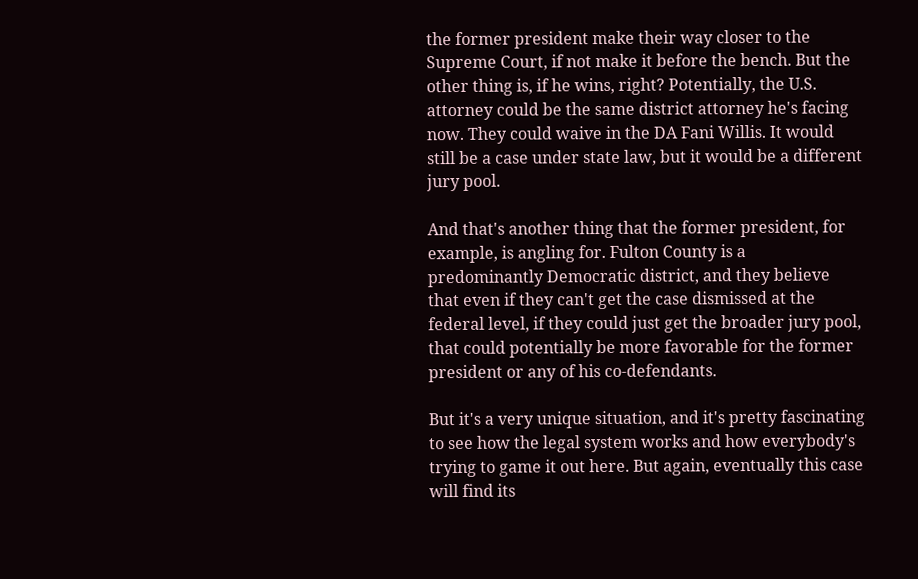the former president make their way closer to the Supreme Court, if not make it before the bench. But the other thing is, if he wins, right? Potentially, the U.S. attorney could be the same district attorney he's facing now. They could waive in the DA Fani Willis. It would still be a case under state law, but it would be a different jury pool.

And that's another thing that the former president, for example, is angling for. Fulton County is a predominantly Democratic district, and they believe that even if they can't get the case dismissed at the federal level, if they could just get the broader jury pool, that could potentially be more favorable for the former president or any of his co-defendants.

But it's a very unique situation, and it's pretty fascinating to see how the legal system works and how everybody's trying to game it out here. But again, eventually this case will find its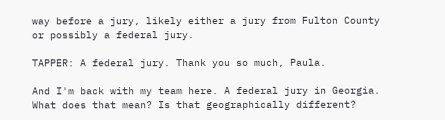way before a jury, likely either a jury from Fulton County or possibly a federal jury.

TAPPER: A federal jury. Thank you so much, Paula.

And I'm back with my team here. A federal jury in Georgia. What does that mean? Is that geographically different?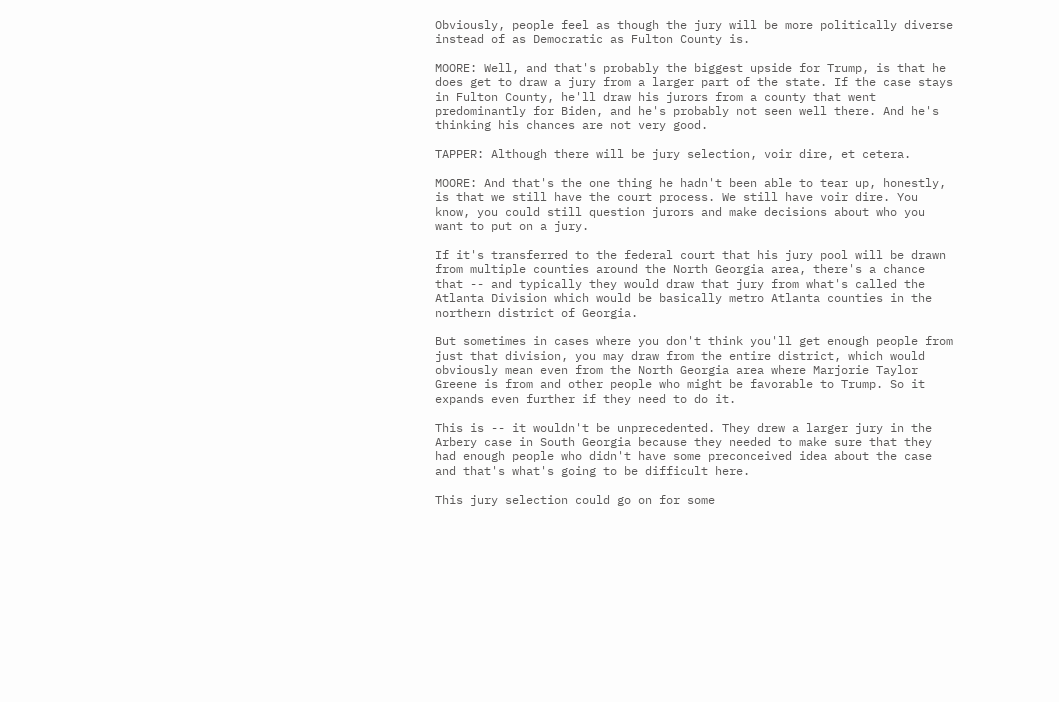Obviously, people feel as though the jury will be more politically diverse instead of as Democratic as Fulton County is.

MOORE: Well, and that's probably the biggest upside for Trump, is that he does get to draw a jury from a larger part of the state. If the case stays in Fulton County, he'll draw his jurors from a county that went predominantly for Biden, and he's probably not seen well there. And he's thinking his chances are not very good.

TAPPER: Although there will be jury selection, voir dire, et cetera.

MOORE: And that's the one thing he hadn't been able to tear up, honestly, is that we still have the court process. We still have voir dire. You know, you could still question jurors and make decisions about who you want to put on a jury.

If it's transferred to the federal court that his jury pool will be drawn from multiple counties around the North Georgia area, there's a chance that -- and typically they would draw that jury from what's called the Atlanta Division which would be basically metro Atlanta counties in the northern district of Georgia.

But sometimes in cases where you don't think you'll get enough people from just that division, you may draw from the entire district, which would obviously mean even from the North Georgia area where Marjorie Taylor Greene is from and other people who might be favorable to Trump. So it expands even further if they need to do it.

This is -- it wouldn't be unprecedented. They drew a larger jury in the Arbery case in South Georgia because they needed to make sure that they had enough people who didn't have some preconceived idea about the case and that's what's going to be difficult here.

This jury selection could go on for some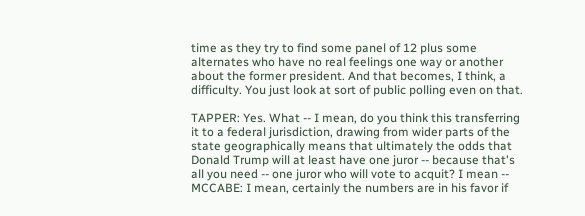time as they try to find some panel of 12 plus some alternates who have no real feelings one way or another about the former president. And that becomes, I think, a difficulty. You just look at sort of public polling even on that.

TAPPER: Yes. What -- I mean, do you think this transferring it to a federal jurisdiction, drawing from wider parts of the state geographically means that ultimately the odds that Donald Trump will at least have one juror -- because that's all you need -- one juror who will vote to acquit? I mean -- MCCABE: I mean, certainly the numbers are in his favor if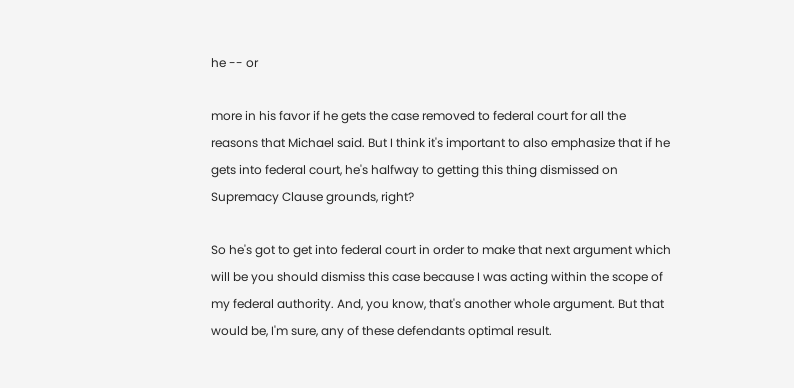he -- or

more in his favor if he gets the case removed to federal court for all the reasons that Michael said. But I think it's important to also emphasize that if he gets into federal court, he's halfway to getting this thing dismissed on Supremacy Clause grounds, right?

So he's got to get into federal court in order to make that next argument which will be you should dismiss this case because I was acting within the scope of my federal authority. And, you know, that's another whole argument. But that would be, I'm sure, any of these defendants optimal result.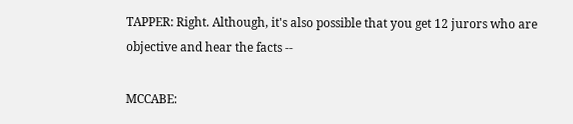TAPPER: Right. Although, it's also possible that you get 12 jurors who are objective and hear the facts --

MCCABE: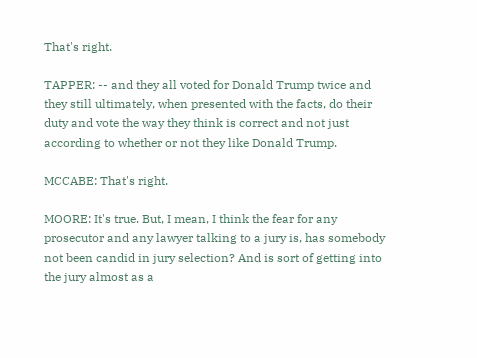That's right.

TAPPER: -- and they all voted for Donald Trump twice and they still ultimately, when presented with the facts, do their duty and vote the way they think is correct and not just according to whether or not they like Donald Trump.

MCCABE: That's right.

MOORE: It's true. But, I mean, I think the fear for any prosecutor and any lawyer talking to a jury is, has somebody not been candid in jury selection? And is sort of getting into the jury almost as a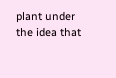plant under the idea that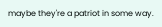maybe they're a patriot in some way.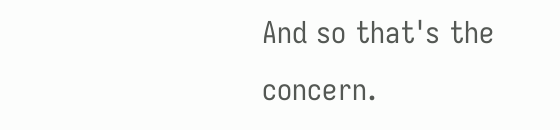And so that's the concern.